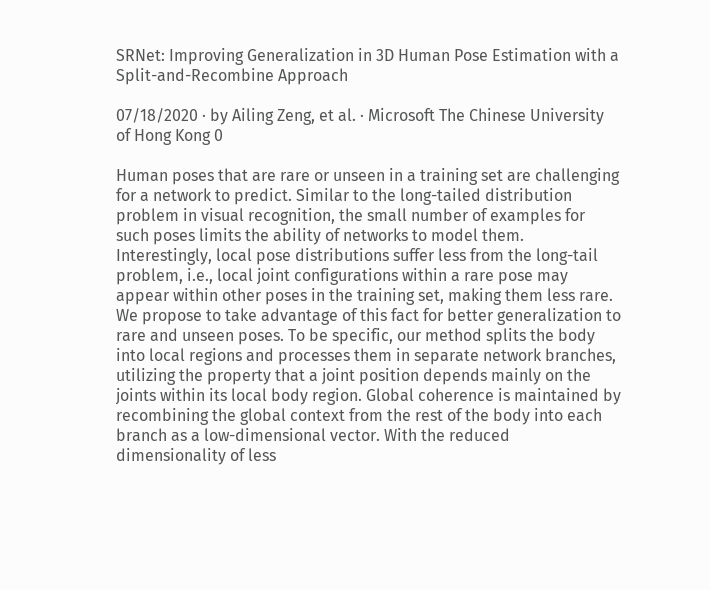SRNet: Improving Generalization in 3D Human Pose Estimation with a Split-and-Recombine Approach

07/18/2020 ∙ by Ailing Zeng, et al. ∙ Microsoft The Chinese University of Hong Kong 0

Human poses that are rare or unseen in a training set are challenging for a network to predict. Similar to the long-tailed distribution problem in visual recognition, the small number of examples for such poses limits the ability of networks to model them. Interestingly, local pose distributions suffer less from the long-tail problem, i.e., local joint configurations within a rare pose may appear within other poses in the training set, making them less rare. We propose to take advantage of this fact for better generalization to rare and unseen poses. To be specific, our method splits the body into local regions and processes them in separate network branches, utilizing the property that a joint position depends mainly on the joints within its local body region. Global coherence is maintained by recombining the global context from the rest of the body into each branch as a low-dimensional vector. With the reduced dimensionality of less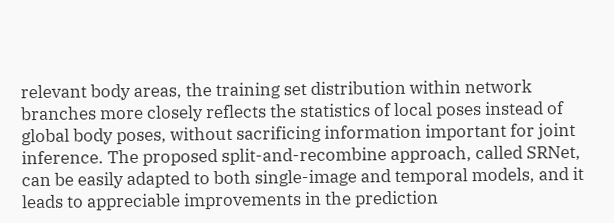relevant body areas, the training set distribution within network branches more closely reflects the statistics of local poses instead of global body poses, without sacrificing information important for joint inference. The proposed split-and-recombine approach, called SRNet, can be easily adapted to both single-image and temporal models, and it leads to appreciable improvements in the prediction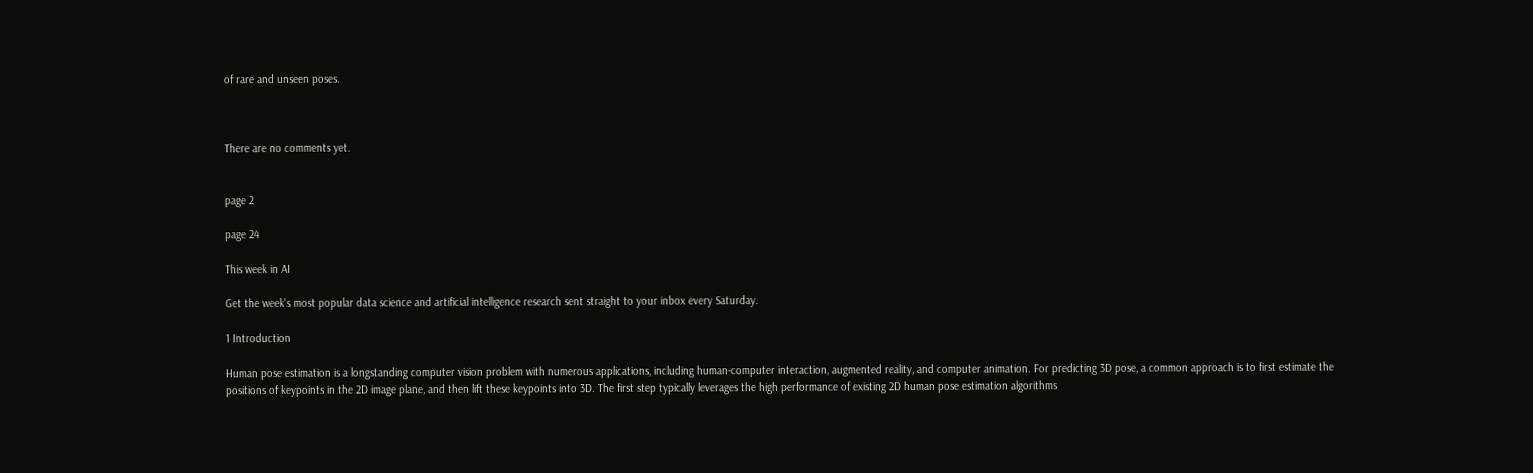of rare and unseen poses.



There are no comments yet.


page 2

page 24

This week in AI

Get the week's most popular data science and artificial intelligence research sent straight to your inbox every Saturday.

1 Introduction

Human pose estimation is a longstanding computer vision problem with numerous applications, including human-computer interaction, augmented reality, and computer animation. For predicting 3D pose, a common approach is to first estimate the positions of keypoints in the 2D image plane, and then lift these keypoints into 3D. The first step typically leverages the high performance of existing 2D human pose estimation algorithms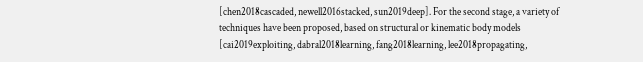[chen2018cascaded, newell2016stacked, sun2019deep]. For the second stage, a variety of techniques have been proposed, based on structural or kinematic body models [cai2019exploiting, dabral2018learning, fang2018learning, lee2018propagating,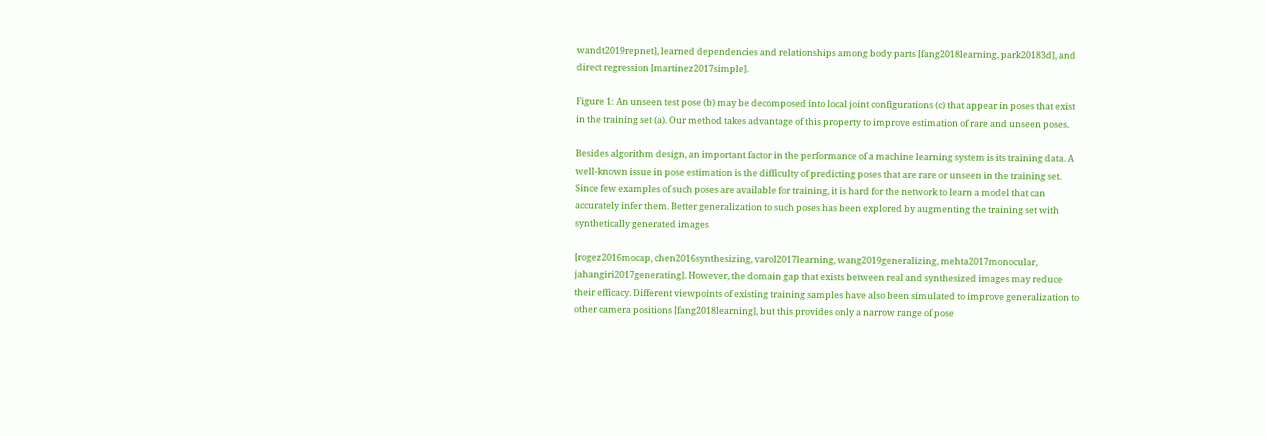wandt2019repnet], learned dependencies and relationships among body parts [fang2018learning, park20183d], and direct regression [martinez2017simple].

Figure 1: An unseen test pose (b) may be decomposed into local joint configurations (c) that appear in poses that exist in the training set (a). Our method takes advantage of this property to improve estimation of rare and unseen poses.

Besides algorithm design, an important factor in the performance of a machine learning system is its training data. A well-known issue in pose estimation is the difficulty of predicting poses that are rare or unseen in the training set. Since few examples of such poses are available for training, it is hard for the network to learn a model that can accurately infer them. Better generalization to such poses has been explored by augmenting the training set with synthetically generated images

[rogez2016mocap, chen2016synthesizing, varol2017learning, wang2019generalizing, mehta2017monocular, jahangiri2017generating]. However, the domain gap that exists between real and synthesized images may reduce their efficacy. Different viewpoints of existing training samples have also been simulated to improve generalization to other camera positions [fang2018learning], but this provides only a narrow range of pose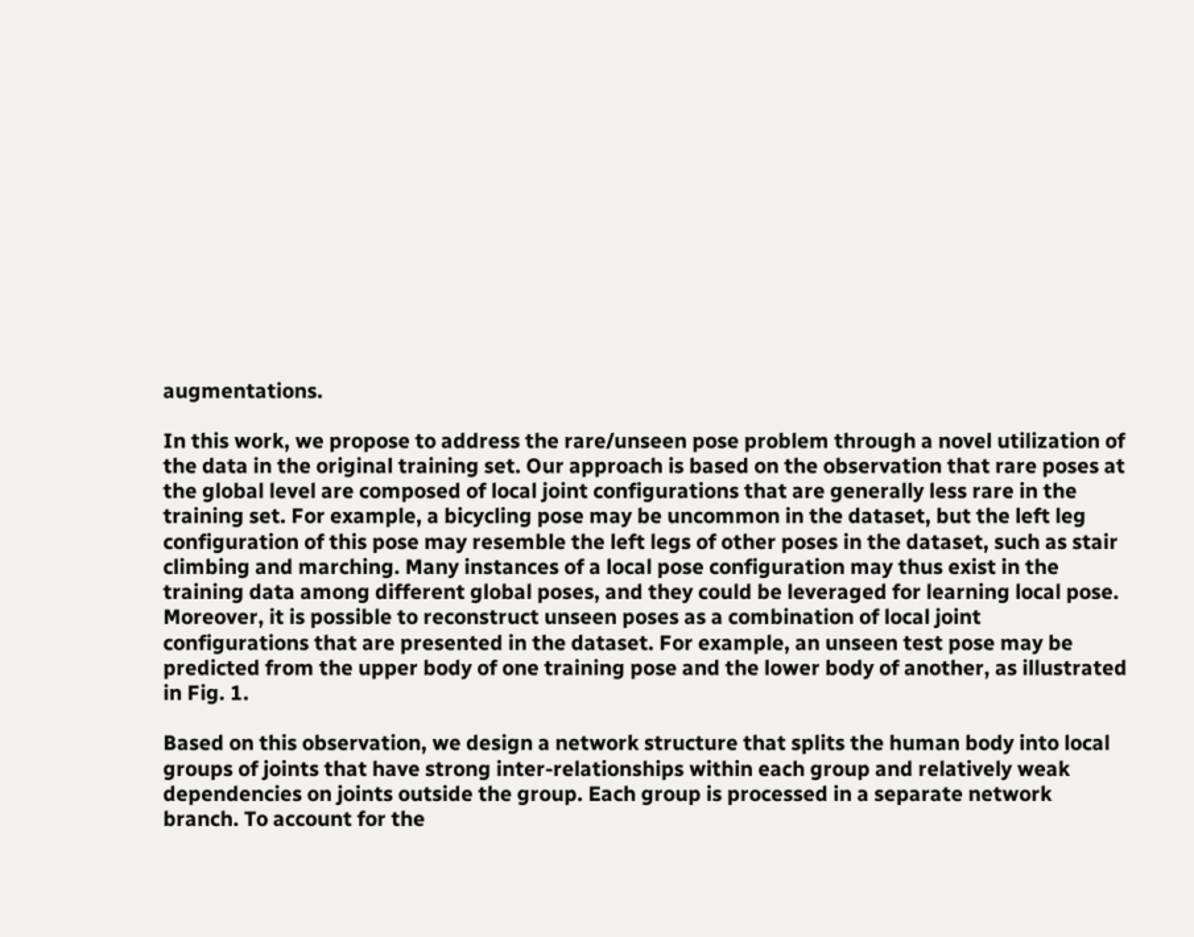augmentations.

In this work, we propose to address the rare/unseen pose problem through a novel utilization of the data in the original training set. Our approach is based on the observation that rare poses at the global level are composed of local joint configurations that are generally less rare in the training set. For example, a bicycling pose may be uncommon in the dataset, but the left leg configuration of this pose may resemble the left legs of other poses in the dataset, such as stair climbing and marching. Many instances of a local pose configuration may thus exist in the training data among different global poses, and they could be leveraged for learning local pose. Moreover, it is possible to reconstruct unseen poses as a combination of local joint configurations that are presented in the dataset. For example, an unseen test pose may be predicted from the upper body of one training pose and the lower body of another, as illustrated in Fig. 1.

Based on this observation, we design a network structure that splits the human body into local groups of joints that have strong inter-relationships within each group and relatively weak dependencies on joints outside the group. Each group is processed in a separate network branch. To account for the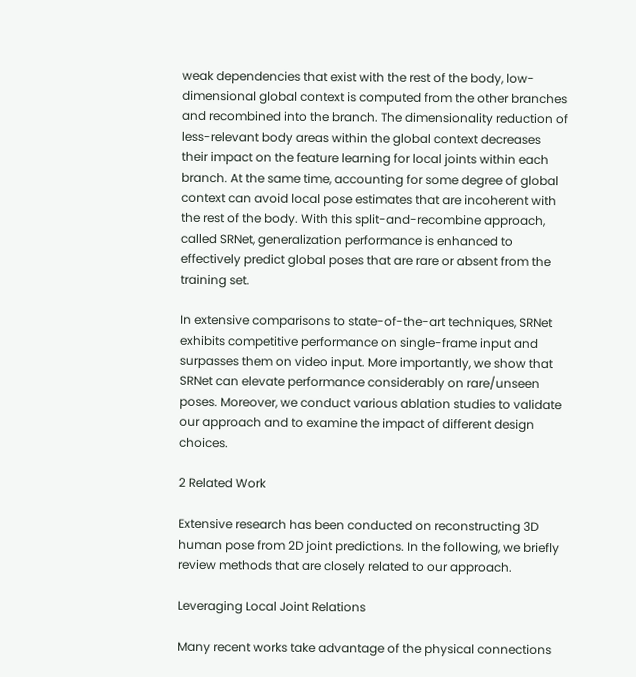weak dependencies that exist with the rest of the body, low-dimensional global context is computed from the other branches and recombined into the branch. The dimensionality reduction of less-relevant body areas within the global context decreases their impact on the feature learning for local joints within each branch. At the same time, accounting for some degree of global context can avoid local pose estimates that are incoherent with the rest of the body. With this split-and-recombine approach, called SRNet, generalization performance is enhanced to effectively predict global poses that are rare or absent from the training set.

In extensive comparisons to state-of-the-art techniques, SRNet exhibits competitive performance on single-frame input and surpasses them on video input. More importantly, we show that SRNet can elevate performance considerably on rare/unseen poses. Moreover, we conduct various ablation studies to validate our approach and to examine the impact of different design choices.

2 Related Work

Extensive research has been conducted on reconstructing 3D human pose from 2D joint predictions. In the following, we briefly review methods that are closely related to our approach.

Leveraging Local Joint Relations

Many recent works take advantage of the physical connections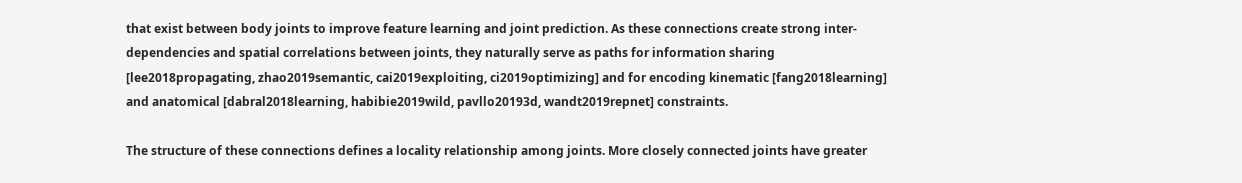that exist between body joints to improve feature learning and joint prediction. As these connections create strong inter-dependencies and spatial correlations between joints, they naturally serve as paths for information sharing [lee2018propagating, zhao2019semantic, cai2019exploiting, ci2019optimizing] and for encoding kinematic [fang2018learning] and anatomical [dabral2018learning, habibie2019wild, pavllo20193d, wandt2019repnet] constraints.

The structure of these connections defines a locality relationship among joints. More closely connected joints have greater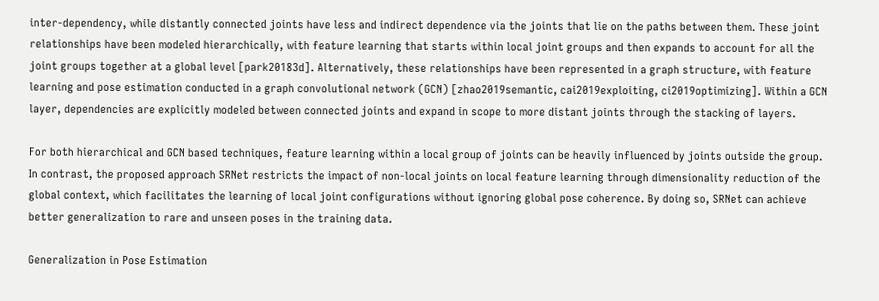inter-dependency, while distantly connected joints have less and indirect dependence via the joints that lie on the paths between them. These joint relationships have been modeled hierarchically, with feature learning that starts within local joint groups and then expands to account for all the joint groups together at a global level [park20183d]. Alternatively, these relationships have been represented in a graph structure, with feature learning and pose estimation conducted in a graph convolutional network (GCN) [zhao2019semantic, cai2019exploiting, ci2019optimizing]. Within a GCN layer, dependencies are explicitly modeled between connected joints and expand in scope to more distant joints through the stacking of layers.

For both hierarchical and GCN based techniques, feature learning within a local group of joints can be heavily influenced by joints outside the group. In contrast, the proposed approach SRNet restricts the impact of non-local joints on local feature learning through dimensionality reduction of the global context, which facilitates the learning of local joint configurations without ignoring global pose coherence. By doing so, SRNet can achieve better generalization to rare and unseen poses in the training data.

Generalization in Pose Estimation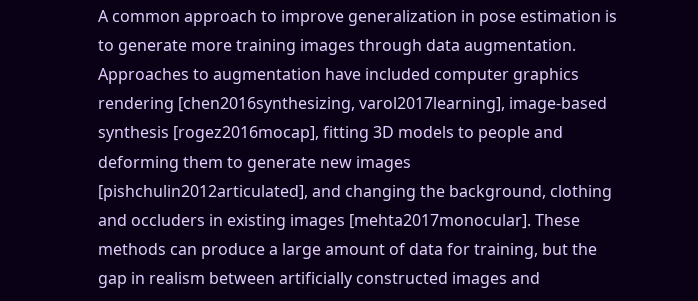A common approach to improve generalization in pose estimation is to generate more training images through data augmentation. Approaches to augmentation have included computer graphics rendering [chen2016synthesizing, varol2017learning], image-based synthesis [rogez2016mocap], fitting 3D models to people and deforming them to generate new images [pishchulin2012articulated], and changing the background, clothing and occluders in existing images [mehta2017monocular]. These methods can produce a large amount of data for training, but the gap in realism between artificially constructed images and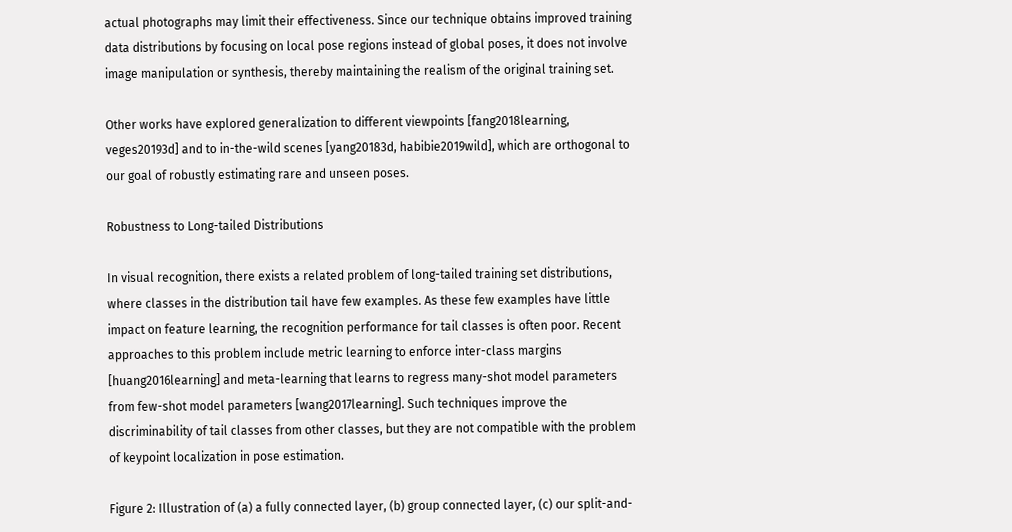actual photographs may limit their effectiveness. Since our technique obtains improved training data distributions by focusing on local pose regions instead of global poses, it does not involve image manipulation or synthesis, thereby maintaining the realism of the original training set.

Other works have explored generalization to different viewpoints [fang2018learning, veges20193d] and to in-the-wild scenes [yang20183d, habibie2019wild], which are orthogonal to our goal of robustly estimating rare and unseen poses.

Robustness to Long-tailed Distributions

In visual recognition, there exists a related problem of long-tailed training set distributions, where classes in the distribution tail have few examples. As these few examples have little impact on feature learning, the recognition performance for tail classes is often poor. Recent approaches to this problem include metric learning to enforce inter-class margins [huang2016learning] and meta-learning that learns to regress many-shot model parameters from few-shot model parameters [wang2017learning]. Such techniques improve the discriminability of tail classes from other classes, but they are not compatible with the problem of keypoint localization in pose estimation.

Figure 2: Illustration of (a) a fully connected layer, (b) group connected layer, (c) our split-and-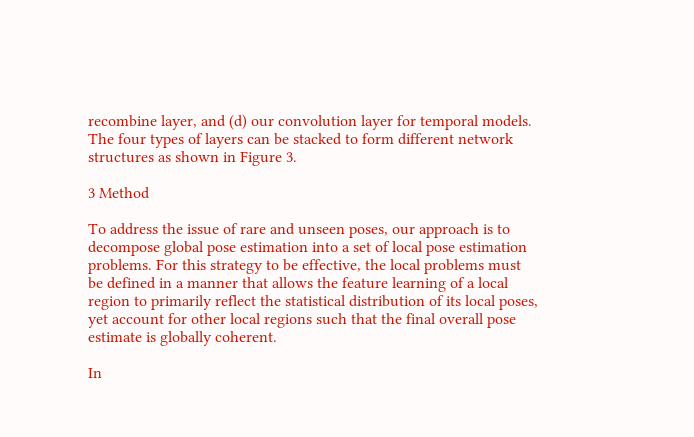recombine layer, and (d) our convolution layer for temporal models. The four types of layers can be stacked to form different network structures as shown in Figure 3.

3 Method

To address the issue of rare and unseen poses, our approach is to decompose global pose estimation into a set of local pose estimation problems. For this strategy to be effective, the local problems must be defined in a manner that allows the feature learning of a local region to primarily reflect the statistical distribution of its local poses, yet account for other local regions such that the final overall pose estimate is globally coherent.

In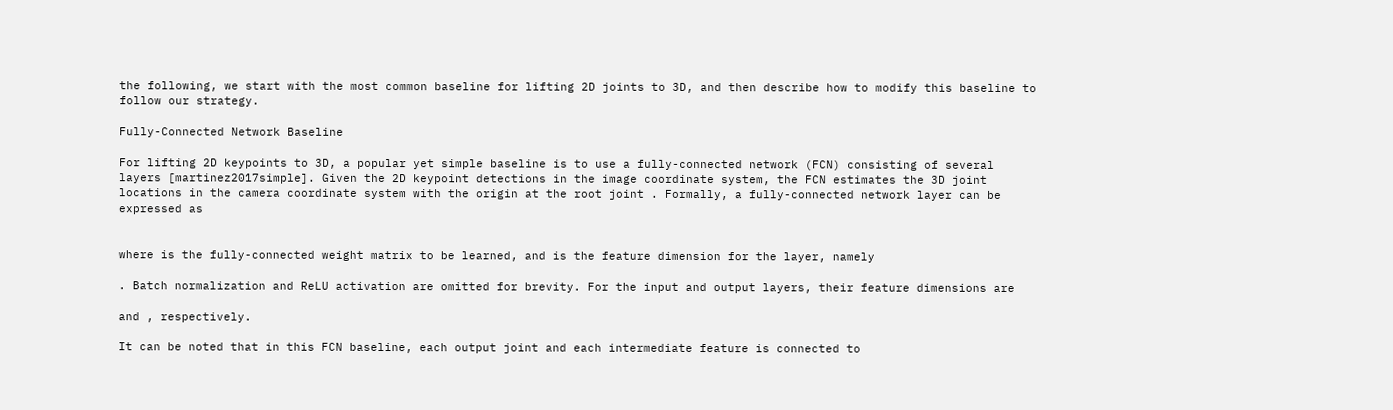the following, we start with the most common baseline for lifting 2D joints to 3D, and then describe how to modify this baseline to follow our strategy.

Fully-Connected Network Baseline

For lifting 2D keypoints to 3D, a popular yet simple baseline is to use a fully-connected network (FCN) consisting of several layers [martinez2017simple]. Given the 2D keypoint detections in the image coordinate system, the FCN estimates the 3D joint locations in the camera coordinate system with the origin at the root joint . Formally, a fully-connected network layer can be expressed as


where is the fully-connected weight matrix to be learned, and is the feature dimension for the layer, namely

. Batch normalization and ReLU activation are omitted for brevity. For the input and output layers, their feature dimensions are

and , respectively.

It can be noted that in this FCN baseline, each output joint and each intermediate feature is connected to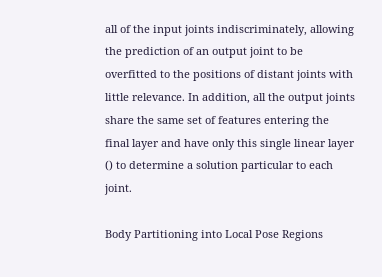all of the input joints indiscriminately, allowing the prediction of an output joint to be overfitted to the positions of distant joints with little relevance. In addition, all the output joints share the same set of features entering the final layer and have only this single linear layer () to determine a solution particular to each joint.

Body Partitioning into Local Pose Regions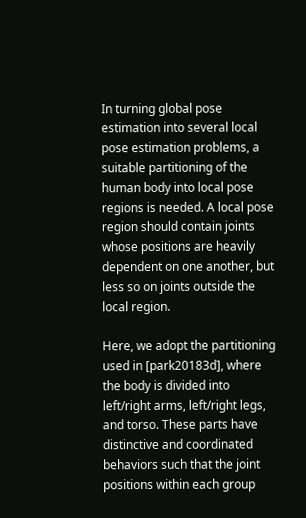In turning global pose estimation into several local pose estimation problems, a suitable partitioning of the human body into local pose regions is needed. A local pose region should contain joints whose positions are heavily dependent on one another, but less so on joints outside the local region.

Here, we adopt the partitioning used in [park20183d], where the body is divided into left/right arms, left/right legs, and torso. These parts have distinctive and coordinated behaviors such that the joint positions within each group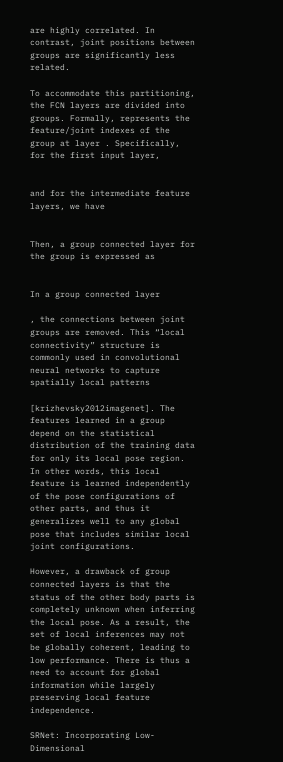are highly correlated. In contrast, joint positions between groups are significantly less related.

To accommodate this partitioning, the FCN layers are divided into groups. Formally, represents the feature/joint indexes of the group at layer . Specifically, for the first input layer,


and for the intermediate feature layers, we have


Then, a group connected layer for the group is expressed as


In a group connected layer

, the connections between joint groups are removed. This “local connectivity” structure is commonly used in convolutional neural networks to capture spatially local patterns

[krizhevsky2012imagenet]. The features learned in a group depend on the statistical distribution of the training data for only its local pose region. In other words, this local feature is learned independently of the pose configurations of other parts, and thus it generalizes well to any global pose that includes similar local joint configurations.

However, a drawback of group connected layers is that the status of the other body parts is completely unknown when inferring the local pose. As a result, the set of local inferences may not be globally coherent, leading to low performance. There is thus a need to account for global information while largely preserving local feature independence.

SRNet: Incorporating Low-Dimensional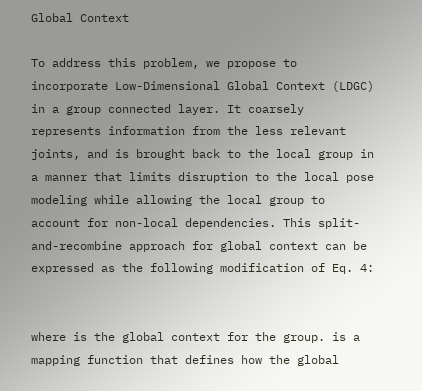Global Context

To address this problem, we propose to incorporate Low-Dimensional Global Context (LDGC) in a group connected layer. It coarsely represents information from the less relevant joints, and is brought back to the local group in a manner that limits disruption to the local pose modeling while allowing the local group to account for non-local dependencies. This split-and-recombine approach for global context can be expressed as the following modification of Eq. 4:


where is the global context for the group. is a mapping function that defines how the global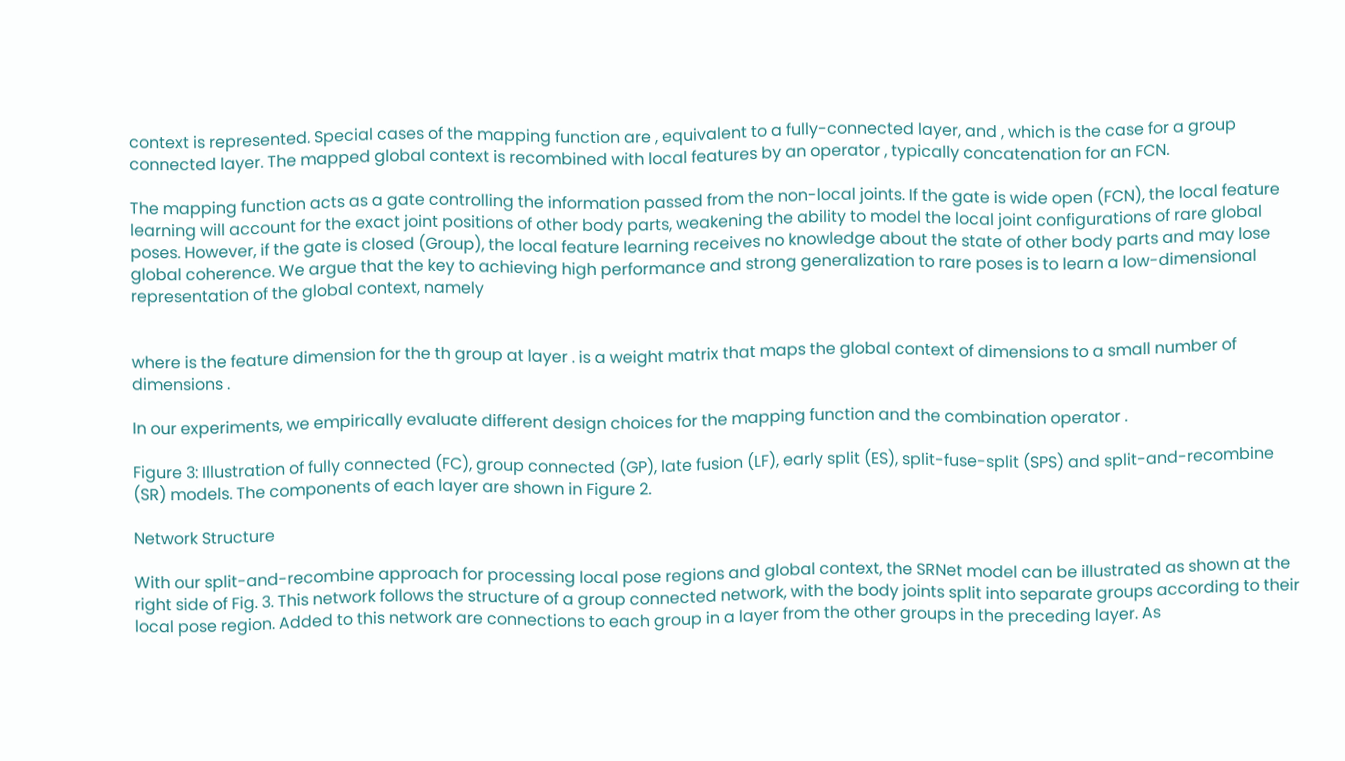context is represented. Special cases of the mapping function are , equivalent to a fully-connected layer, and , which is the case for a group connected layer. The mapped global context is recombined with local features by an operator , typically concatenation for an FCN.

The mapping function acts as a gate controlling the information passed from the non-local joints. If the gate is wide open (FCN), the local feature learning will account for the exact joint positions of other body parts, weakening the ability to model the local joint configurations of rare global poses. However, if the gate is closed (Group), the local feature learning receives no knowledge about the state of other body parts and may lose global coherence. We argue that the key to achieving high performance and strong generalization to rare poses is to learn a low-dimensional representation of the global context, namely


where is the feature dimension for the th group at layer . is a weight matrix that maps the global context of dimensions to a small number of dimensions .

In our experiments, we empirically evaluate different design choices for the mapping function and the combination operator .

Figure 3: Illustration of fully connected (FC), group connected (GP), late fusion (LF), early split (ES), split-fuse-split (SPS) and split-and-recombine (SR) models. The components of each layer are shown in Figure 2.

Network Structure

With our split-and-recombine approach for processing local pose regions and global context, the SRNet model can be illustrated as shown at the right side of Fig. 3. This network follows the structure of a group connected network, with the body joints split into separate groups according to their local pose region. Added to this network are connections to each group in a layer from the other groups in the preceding layer. As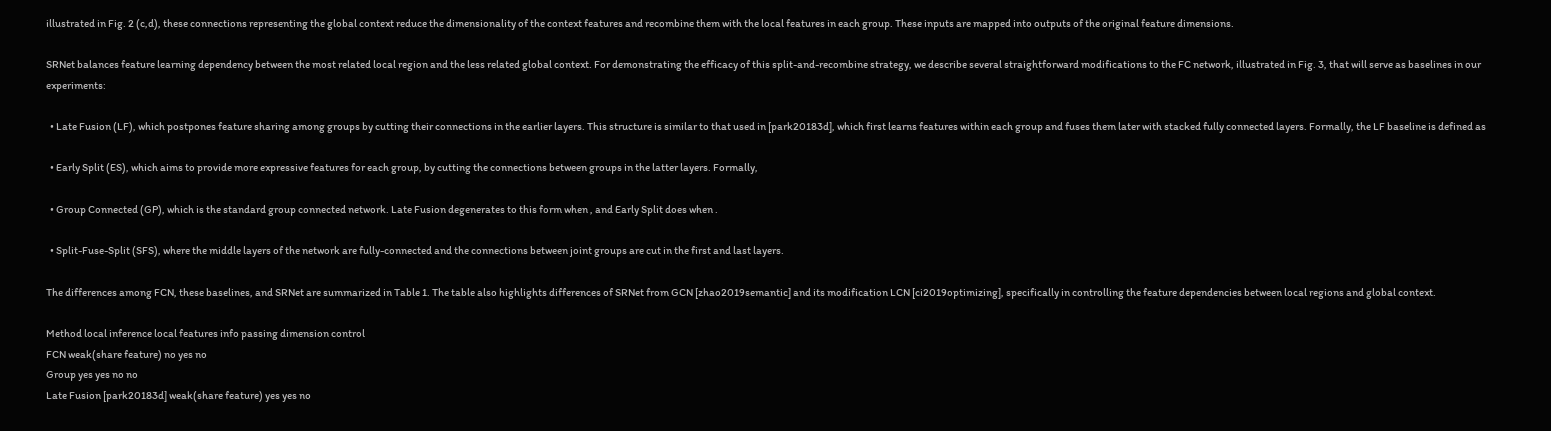illustrated in Fig. 2 (c,d), these connections representing the global context reduce the dimensionality of the context features and recombine them with the local features in each group. These inputs are mapped into outputs of the original feature dimensions.

SRNet balances feature learning dependency between the most related local region and the less related global context. For demonstrating the efficacy of this split-and-recombine strategy, we describe several straightforward modifications to the FC network, illustrated in Fig. 3, that will serve as baselines in our experiments:

  • Late Fusion (LF), which postpones feature sharing among groups by cutting their connections in the earlier layers. This structure is similar to that used in [park20183d], which first learns features within each group and fuses them later with stacked fully connected layers. Formally, the LF baseline is defined as

  • Early Split (ES), which aims to provide more expressive features for each group, by cutting the connections between groups in the latter layers. Formally,

  • Group Connected (GP), which is the standard group connected network. Late Fusion degenerates to this form when , and Early Split does when .

  • Split-Fuse-Split (SFS), where the middle layers of the network are fully-connected and the connections between joint groups are cut in the first and last layers.

The differences among FCN, these baselines, and SRNet are summarized in Table 1. The table also highlights differences of SRNet from GCN [zhao2019semantic] and its modification LCN [ci2019optimizing], specifically in controlling the feature dependencies between local regions and global context.

Method local inference local features info passing dimension control
FCN weak(share feature) no yes no
Group yes yes no no
Late Fusion [park20183d] weak(share feature) yes yes no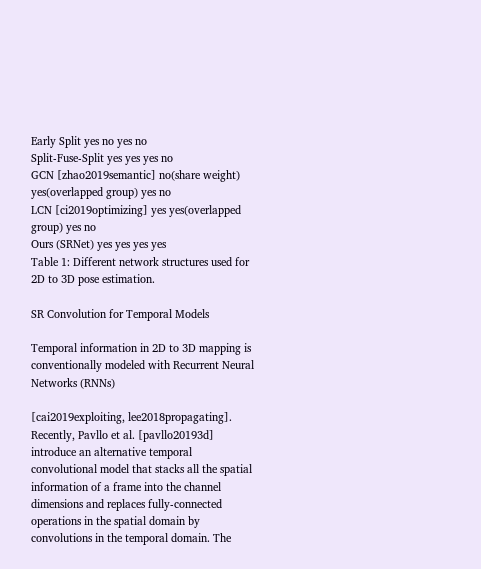Early Split yes no yes no
Split-Fuse-Split yes yes yes no
GCN [zhao2019semantic] no(share weight) yes(overlapped group) yes no
LCN [ci2019optimizing] yes yes(overlapped group) yes no
Ours (SRNet) yes yes yes yes
Table 1: Different network structures used for 2D to 3D pose estimation.

SR Convolution for Temporal Models

Temporal information in 2D to 3D mapping is conventionally modeled with Recurrent Neural Networks (RNNs)

[cai2019exploiting, lee2018propagating]. Recently, Pavllo et al. [pavllo20193d] introduce an alternative temporal convolutional model that stacks all the spatial information of a frame into the channel dimensions and replaces fully-connected operations in the spatial domain by convolutions in the temporal domain. The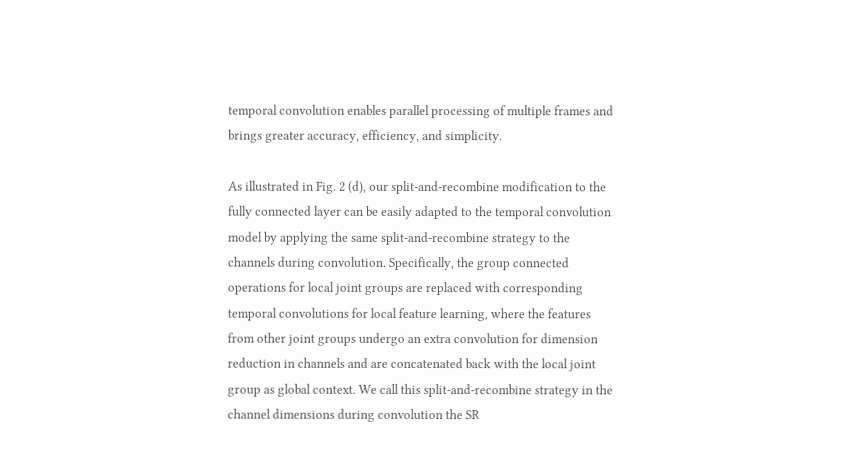temporal convolution enables parallel processing of multiple frames and brings greater accuracy, efficiency, and simplicity.

As illustrated in Fig. 2 (d), our split-and-recombine modification to the fully connected layer can be easily adapted to the temporal convolution model by applying the same split-and-recombine strategy to the channels during convolution. Specifically, the group connected operations for local joint groups are replaced with corresponding temporal convolutions for local feature learning, where the features from other joint groups undergo an extra convolution for dimension reduction in channels and are concatenated back with the local joint group as global context. We call this split-and-recombine strategy in the channel dimensions during convolution the SR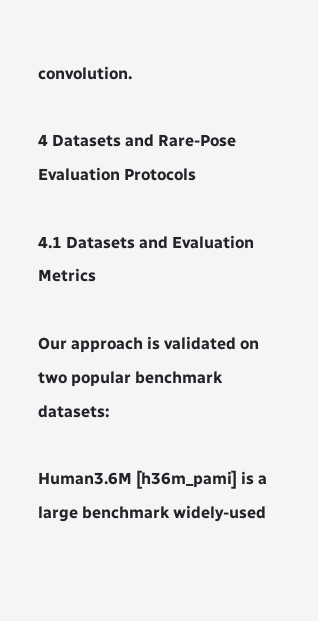convolution.

4 Datasets and Rare-Pose Evaluation Protocols

4.1 Datasets and Evaluation Metrics

Our approach is validated on two popular benchmark datasets:

Human3.6M [h36m_pami] is a large benchmark widely-used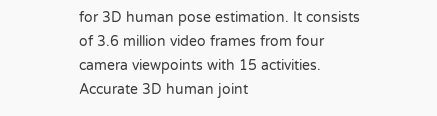for 3D human pose estimation. It consists of 3.6 million video frames from four camera viewpoints with 15 activities. Accurate 3D human joint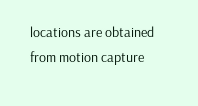locations are obtained from motion capture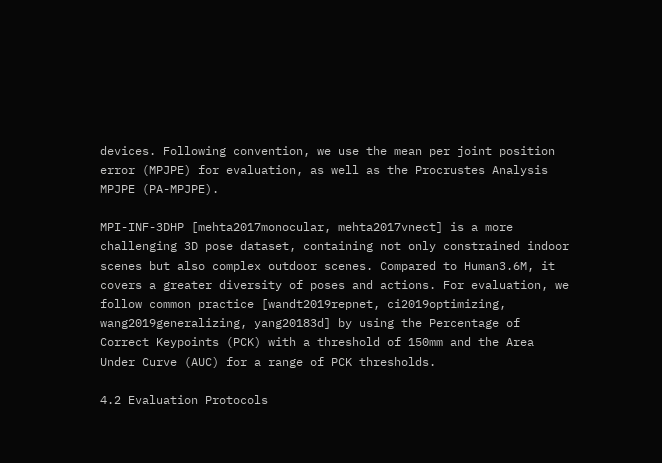devices. Following convention, we use the mean per joint position error (MPJPE) for evaluation, as well as the Procrustes Analysis MPJPE (PA-MPJPE).

MPI-INF-3DHP [mehta2017monocular, mehta2017vnect] is a more challenging 3D pose dataset, containing not only constrained indoor scenes but also complex outdoor scenes. Compared to Human3.6M, it covers a greater diversity of poses and actions. For evaluation, we follow common practice [wandt2019repnet, ci2019optimizing, wang2019generalizing, yang20183d] by using the Percentage of Correct Keypoints (PCK) with a threshold of 150mm and the Area Under Curve (AUC) for a range of PCK thresholds.

4.2 Evaluation Protocols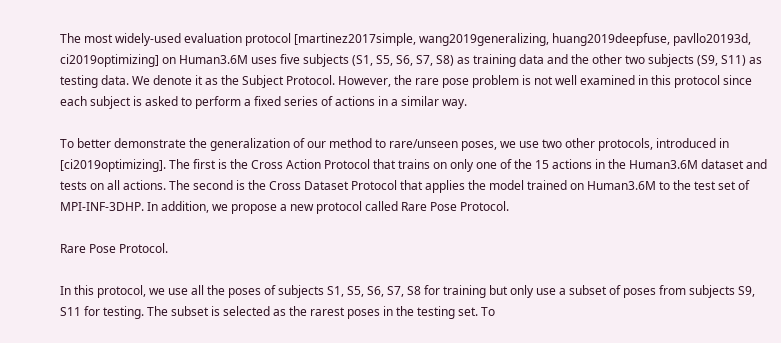The most widely-used evaluation protocol [martinez2017simple, wang2019generalizing, huang2019deepfuse, pavllo20193d, ci2019optimizing] on Human3.6M uses five subjects (S1, S5, S6, S7, S8) as training data and the other two subjects (S9, S11) as testing data. We denote it as the Subject Protocol. However, the rare pose problem is not well examined in this protocol since each subject is asked to perform a fixed series of actions in a similar way.

To better demonstrate the generalization of our method to rare/unseen poses, we use two other protocols, introduced in [ci2019optimizing]. The first is the Cross Action Protocol that trains on only one of the 15 actions in the Human3.6M dataset and tests on all actions. The second is the Cross Dataset Protocol that applies the model trained on Human3.6M to the test set of MPI-INF-3DHP. In addition, we propose a new protocol called Rare Pose Protocol.

Rare Pose Protocol.

In this protocol, we use all the poses of subjects S1, S5, S6, S7, S8 for training but only use a subset of poses from subjects S9, S11 for testing. The subset is selected as the rarest poses in the testing set. To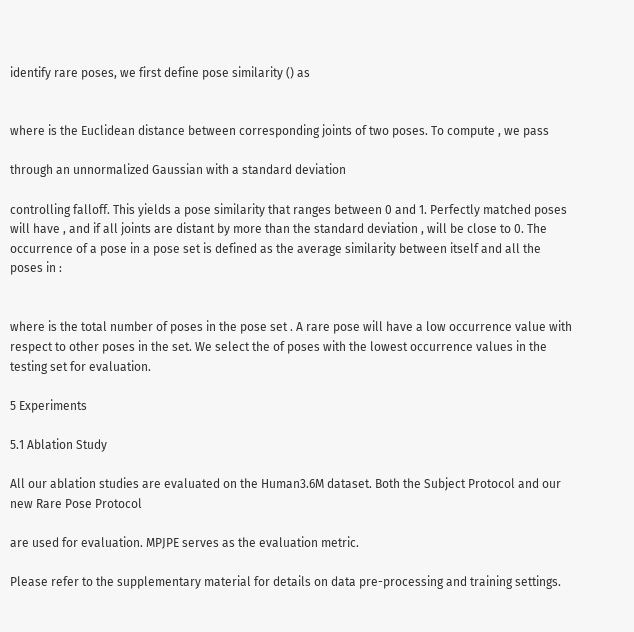identify rare poses, we first define pose similarity () as


where is the Euclidean distance between corresponding joints of two poses. To compute , we pass

through an unnormalized Gaussian with a standard deviation

controlling falloff. This yields a pose similarity that ranges between 0 and 1. Perfectly matched poses will have , and if all joints are distant by more than the standard deviation , will be close to 0. The occurrence of a pose in a pose set is defined as the average similarity between itself and all the poses in :


where is the total number of poses in the pose set . A rare pose will have a low occurrence value with respect to other poses in the set. We select the of poses with the lowest occurrence values in the testing set for evaluation.

5 Experiments

5.1 Ablation Study

All our ablation studies are evaluated on the Human3.6M dataset. Both the Subject Protocol and our new Rare Pose Protocol

are used for evaluation. MPJPE serves as the evaluation metric.

Please refer to the supplementary material for details on data pre-processing and training settings.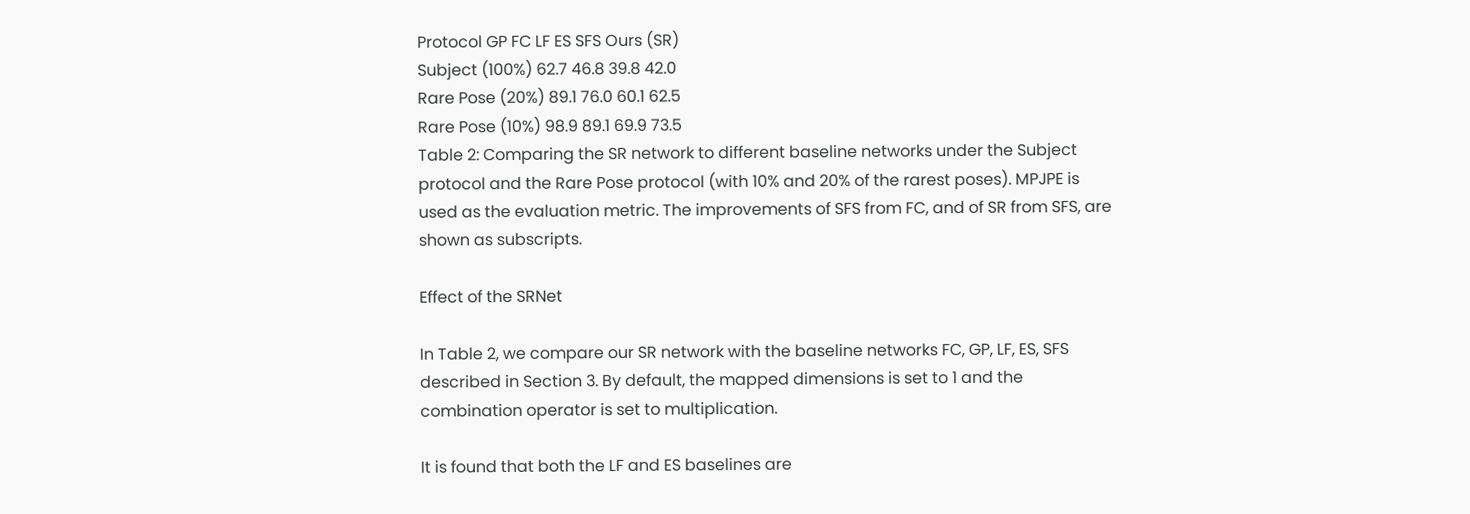Protocol GP FC LF ES SFS Ours (SR)
Subject (100%) 62.7 46.8 39.8 42.0
Rare Pose (20%) 89.1 76.0 60.1 62.5
Rare Pose (10%) 98.9 89.1 69.9 73.5
Table 2: Comparing the SR network to different baseline networks under the Subject protocol and the Rare Pose protocol (with 10% and 20% of the rarest poses). MPJPE is used as the evaluation metric. The improvements of SFS from FC, and of SR from SFS, are shown as subscripts.

Effect of the SRNet

In Table 2, we compare our SR network with the baseline networks FC, GP, LF, ES, SFS described in Section 3. By default, the mapped dimensions is set to 1 and the combination operator is set to multiplication.

It is found that both the LF and ES baselines are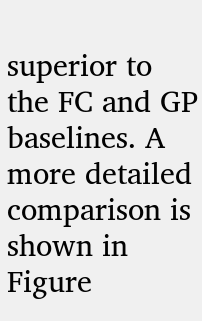superior to the FC and GP baselines. A more detailed comparison is shown in Figure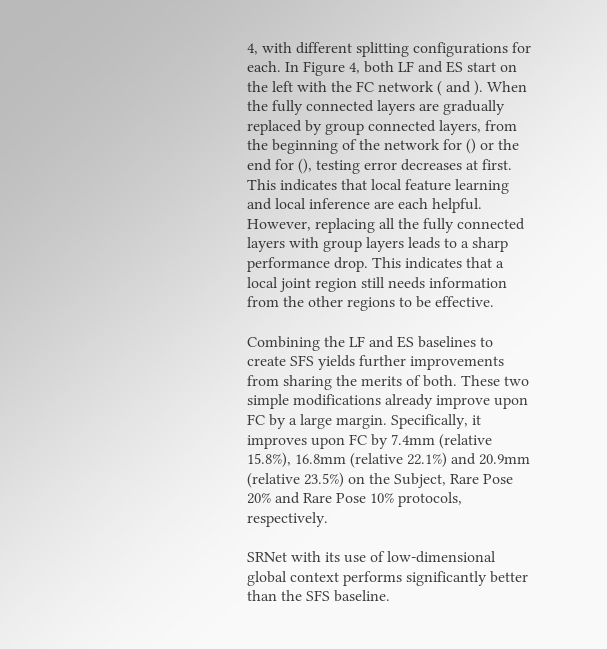4, with different splitting configurations for each. In Figure 4, both LF and ES start on the left with the FC network ( and ). When the fully connected layers are gradually replaced by group connected layers, from the beginning of the network for () or the end for (), testing error decreases at first. This indicates that local feature learning and local inference are each helpful. However, replacing all the fully connected layers with group layers leads to a sharp performance drop. This indicates that a local joint region still needs information from the other regions to be effective.

Combining the LF and ES baselines to create SFS yields further improvements from sharing the merits of both. These two simple modifications already improve upon FC by a large margin. Specifically, it improves upon FC by 7.4mm (relative 15.8%), 16.8mm (relative 22.1%) and 20.9mm (relative 23.5%) on the Subject, Rare Pose 20% and Rare Pose 10% protocols, respectively.

SRNet with its use of low-dimensional global context performs significantly better than the SFS baseline.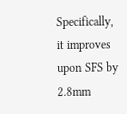Specifically, it improves upon SFS by 2.8mm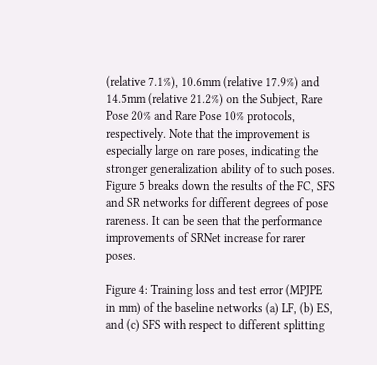(relative 7.1%), 10.6mm (relative 17.9%) and 14.5mm (relative 21.2%) on the Subject, Rare Pose 20% and Rare Pose 10% protocols, respectively. Note that the improvement is especially large on rare poses, indicating the stronger generalization ability of to such poses. Figure 5 breaks down the results of the FC, SFS and SR networks for different degrees of pose rareness. It can be seen that the performance improvements of SRNet increase for rarer poses.

Figure 4: Training loss and test error (MPJPE in mm) of the baseline networks (a) LF, (b) ES, and (c) SFS with respect to different splitting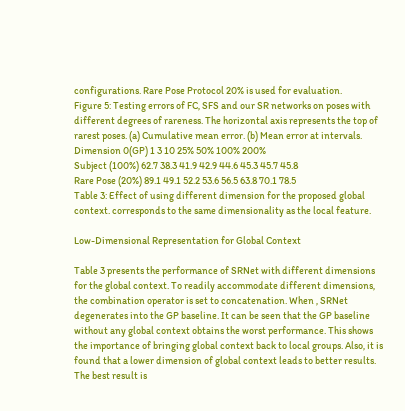configurations. Rare Pose Protocol 20% is used for evaluation.
Figure 5: Testing errors of FC, SFS and our SR networks on poses with different degrees of rareness. The horizontal axis represents the top of rarest poses. (a) Cumulative mean error. (b) Mean error at intervals.
Dimension 0(GP) 1 3 10 25% 50% 100% 200%
Subject (100%) 62.7 38.3 41.9 42.9 44.6 45.3 45.7 45.8
Rare Pose (20%) 89.1 49.1 52.2 53.6 56.5 63.8 70.1 78.5
Table 3: Effect of using different dimension for the proposed global context. corresponds to the same dimensionality as the local feature.

Low-Dimensional Representation for Global Context

Table 3 presents the performance of SRNet with different dimensions for the global context. To readily accommodate different dimensions, the combination operator is set to concatenation. When , SRNet degenerates into the GP baseline. It can be seen that the GP baseline without any global context obtains the worst performance. This shows the importance of bringing global context back to local groups. Also, it is found that a lower dimension of global context leads to better results. The best result is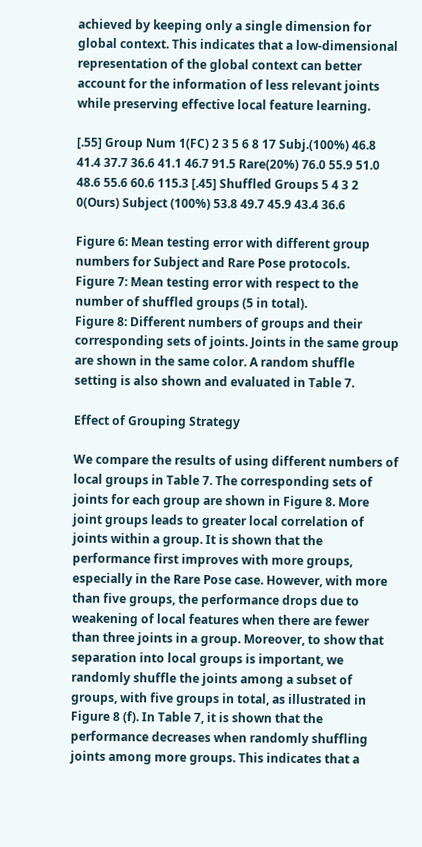achieved by keeping only a single dimension for global context. This indicates that a low-dimensional representation of the global context can better account for the information of less relevant joints while preserving effective local feature learning.

[.55] Group Num 1(FC) 2 3 5 6 8 17 Subj.(100%) 46.8 41.4 37.7 36.6 41.1 46.7 91.5 Rare(20%) 76.0 55.9 51.0 48.6 55.6 60.6 115.3 [.45] Shuffled Groups 5 4 3 2 0(Ours) Subject (100%) 53.8 49.7 45.9 43.4 36.6

Figure 6: Mean testing error with different group numbers for Subject and Rare Pose protocols.
Figure 7: Mean testing error with respect to the number of shuffled groups (5 in total).
Figure 8: Different numbers of groups and their corresponding sets of joints. Joints in the same group are shown in the same color. A random shuffle setting is also shown and evaluated in Table 7.

Effect of Grouping Strategy

We compare the results of using different numbers of local groups in Table 7. The corresponding sets of joints for each group are shown in Figure 8. More joint groups leads to greater local correlation of joints within a group. It is shown that the performance first improves with more groups, especially in the Rare Pose case. However, with more than five groups, the performance drops due to weakening of local features when there are fewer than three joints in a group. Moreover, to show that separation into local groups is important, we randomly shuffle the joints among a subset of groups, with five groups in total, as illustrated in Figure 8 (f). In Table 7, it is shown that the performance decreases when randomly shuffling joints among more groups. This indicates that a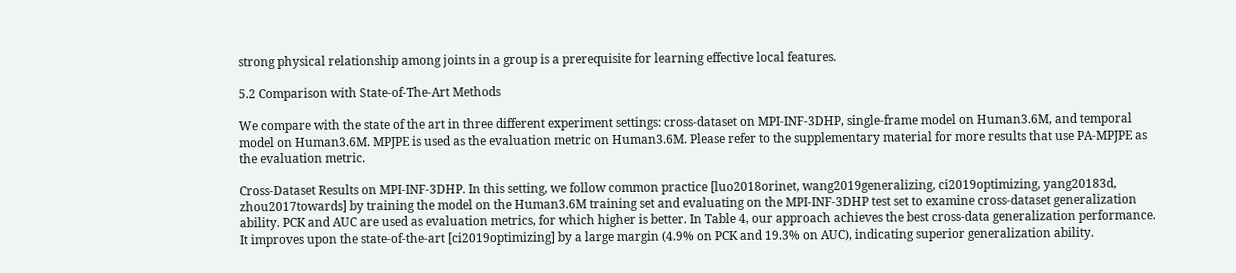strong physical relationship among joints in a group is a prerequisite for learning effective local features.

5.2 Comparison with State-of-The-Art Methods

We compare with the state of the art in three different experiment settings: cross-dataset on MPI-INF-3DHP, single-frame model on Human3.6M, and temporal model on Human3.6M. MPJPE is used as the evaluation metric on Human3.6M. Please refer to the supplementary material for more results that use PA-MPJPE as the evaluation metric.

Cross-Dataset Results on MPI-INF-3DHP. In this setting, we follow common practice [luo2018orinet, wang2019generalizing, ci2019optimizing, yang20183d, zhou2017towards] by training the model on the Human3.6M training set and evaluating on the MPI-INF-3DHP test set to examine cross-dataset generalization ability. PCK and AUC are used as evaluation metrics, for which higher is better. In Table 4, our approach achieves the best cross-data generalization performance. It improves upon the state-of-the-art [ci2019optimizing] by a large margin (4.9% on PCK and 19.3% on AUC), indicating superior generalization ability.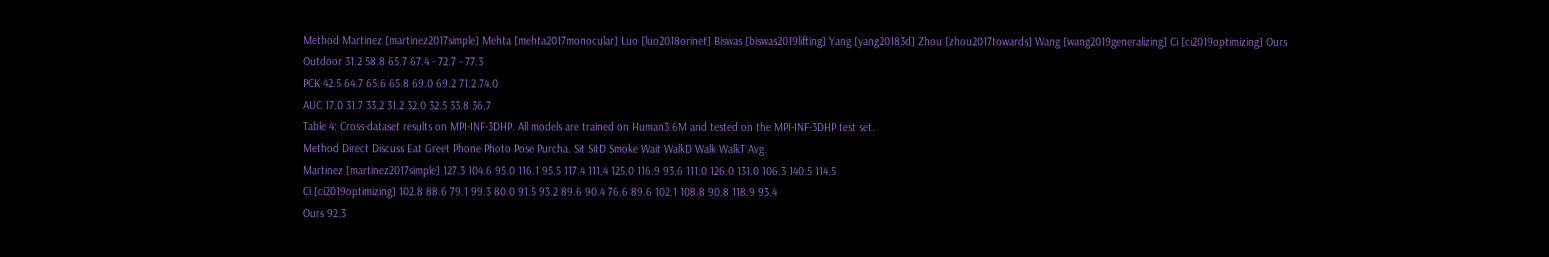Method Martinez [martinez2017simple] Mehta [mehta2017monocular] Luo [luo2018orinet] Biswas [biswas2019lifting] Yang [yang20183d] Zhou [zhou2017towards] Wang [wang2019generalizing] Ci [ci2019optimizing] Ours
Outdoor 31.2 58.8 65.7 67.4 - 72.7 - 77.3
PCK 42.5 64.7 65.6 65.8 69.0 69.2 71.2 74.0
AUC 17.0 31.7 33.2 31.2 32.0 32.5 33.8 36.7
Table 4: Cross-dataset results on MPI-INF-3DHP. All models are trained on Human3.6M and tested on the MPI-INF-3DHP test set.
Method Direct Discuss Eat Greet Phone Photo Pose Purcha. Sit SitD Smoke Wait WalkD Walk WalkT Avg.
Martinez [martinez2017simple] 127.3 104.6 95.0 116.1 95.5 117.4 111.4 125.0 116.9 93.6 111.0 126.0 131.0 106.3 140.5 114.5
Ci [ci2019optimizing] 102.8 88.6 79.1 99.3 80.0 91.5 93.2 89.6 90.4 76.6 89.6 102.1 108.8 90.8 118.9 93.4
Ours 92.3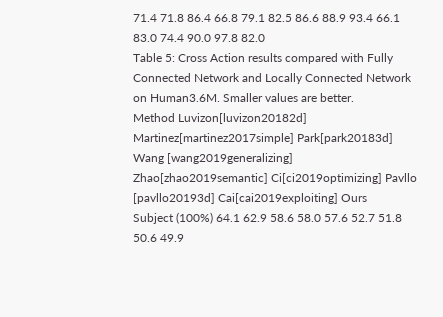71.4 71.8 86.4 66.8 79.1 82.5 86.6 88.9 93.4 66.1 83.0 74.4 90.0 97.8 82.0
Table 5: Cross Action results compared with Fully Connected Network and Locally Connected Network on Human3.6M. Smaller values are better.
Method Luvizon[luvizon20182d] Martinez[martinez2017simple] Park[park20183d] Wang [wang2019generalizing] Zhao[zhao2019semantic] Ci[ci2019optimizing] Pavllo [pavllo20193d] Cai[cai2019exploiting] Ours
Subject (100%) 64.1 62.9 58.6 58.0 57.6 52.7 51.8 50.6 49.9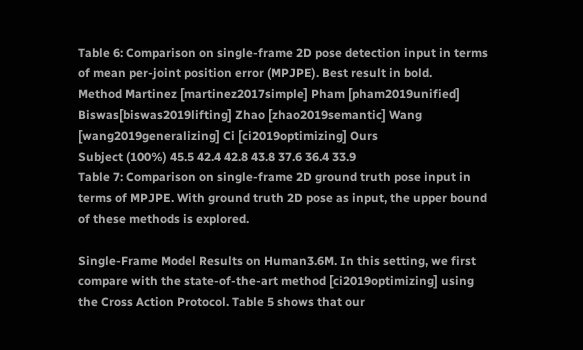Table 6: Comparison on single-frame 2D pose detection input in terms of mean per-joint position error (MPJPE). Best result in bold.
Method Martinez [martinez2017simple] Pham [pham2019unified] Biswas[biswas2019lifting] Zhao [zhao2019semantic] Wang [wang2019generalizing] Ci [ci2019optimizing] Ours
Subject (100%) 45.5 42.4 42.8 43.8 37.6 36.4 33.9
Table 7: Comparison on single-frame 2D ground truth pose input in terms of MPJPE. With ground truth 2D pose as input, the upper bound of these methods is explored.

Single-Frame Model Results on Human3.6M. In this setting, we first compare with the state-of-the-art method [ci2019optimizing] using the Cross Action Protocol. Table 5 shows that our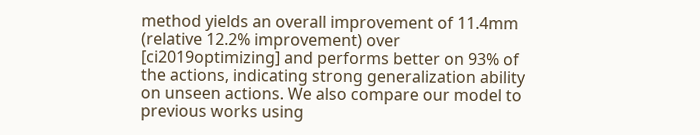method yields an overall improvement of 11.4mm (relative 12.2% improvement) over [ci2019optimizing] and performs better on 93% of the actions, indicating strong generalization ability on unseen actions. We also compare our model to previous works using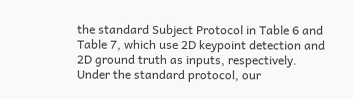the standard Subject Protocol in Table 6 and Table 7, which use 2D keypoint detection and 2D ground truth as inputs, respectively. Under the standard protocol, our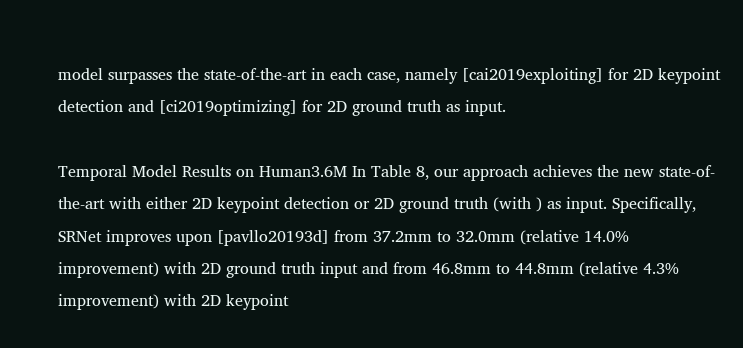model surpasses the state-of-the-art in each case, namely [cai2019exploiting] for 2D keypoint detection and [ci2019optimizing] for 2D ground truth as input.

Temporal Model Results on Human3.6M In Table 8, our approach achieves the new state-of-the-art with either 2D keypoint detection or 2D ground truth (with ) as input. Specifically, SRNet improves upon [pavllo20193d] from 37.2mm to 32.0mm (relative 14.0% improvement) with 2D ground truth input and from 46.8mm to 44.8mm (relative 4.3% improvement) with 2D keypoint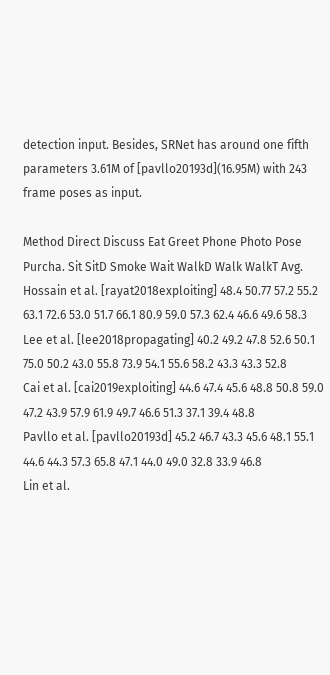detection input. Besides, SRNet has around one fifth parameters 3.61M of [pavllo20193d](16.95M) with 243 frame poses as input.

Method Direct Discuss Eat Greet Phone Photo Pose Purcha. Sit SitD Smoke Wait WalkD Walk WalkT Avg.
Hossain et al. [rayat2018exploiting] 48.4 50.77 57.2 55.2 63.1 72.6 53.0 51.7 66.1 80.9 59.0 57.3 62.4 46.6 49.6 58.3
Lee et al. [lee2018propagating] 40.2 49.2 47.8 52.6 50.1 75.0 50.2 43.0 55.8 73.9 54.1 55.6 58.2 43.3 43.3 52.8
Cai et al. [cai2019exploiting] 44.6 47.4 45.6 48.8 50.8 59.0 47.2 43.9 57.9 61.9 49.7 46.6 51.3 37.1 39.4 48.8
Pavllo et al. [pavllo20193d] 45.2 46.7 43.3 45.6 48.1 55.1 44.6 44.3 57.3 65.8 47.1 44.0 49.0 32.8 33.9 46.8
Lin et al.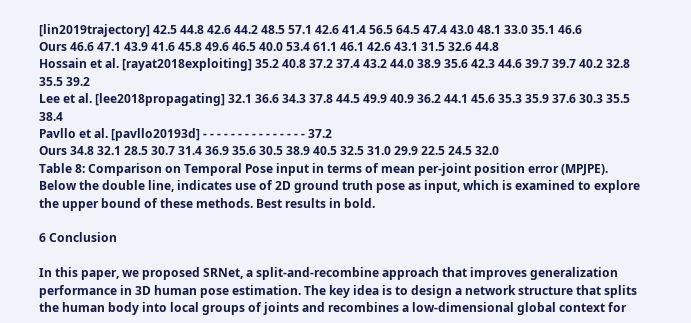[lin2019trajectory] 42.5 44.8 42.6 44.2 48.5 57.1 42.6 41.4 56.5 64.5 47.4 43.0 48.1 33.0 35.1 46.6
Ours 46.6 47.1 43.9 41.6 45.8 49.6 46.5 40.0 53.4 61.1 46.1 42.6 43.1 31.5 32.6 44.8
Hossain et al. [rayat2018exploiting] 35.2 40.8 37.2 37.4 43.2 44.0 38.9 35.6 42.3 44.6 39.7 39.7 40.2 32.8 35.5 39.2
Lee et al. [lee2018propagating] 32.1 36.6 34.3 37.8 44.5 49.9 40.9 36.2 44.1 45.6 35.3 35.9 37.6 30.3 35.5 38.4
Pavllo et al. [pavllo20193d] - - - - - - - - - - - - - - - 37.2
Ours 34.8 32.1 28.5 30.7 31.4 36.9 35.6 30.5 38.9 40.5 32.5 31.0 29.9 22.5 24.5 32.0
Table 8: Comparison on Temporal Pose input in terms of mean per-joint position error (MPJPE). Below the double line, indicates use of 2D ground truth pose as input, which is examined to explore the upper bound of these methods. Best results in bold.

6 Conclusion

In this paper, we proposed SRNet, a split-and-recombine approach that improves generalization performance in 3D human pose estimation. The key idea is to design a network structure that splits the human body into local groups of joints and recombines a low-dimensional global context for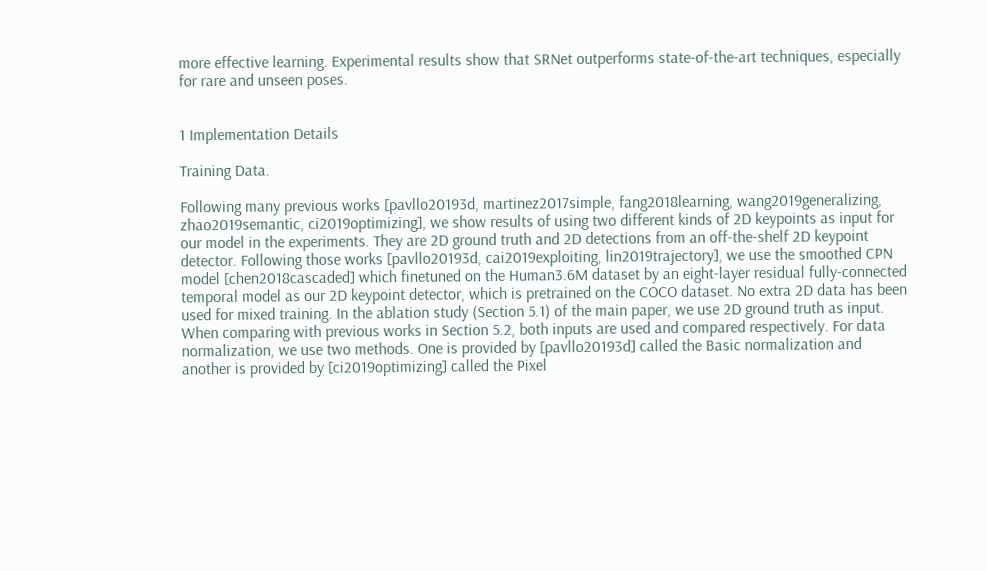more effective learning. Experimental results show that SRNet outperforms state-of-the-art techniques, especially for rare and unseen poses.


1 Implementation Details

Training Data.

Following many previous works [pavllo20193d, martinez2017simple, fang2018learning, wang2019generalizing, zhao2019semantic, ci2019optimizing], we show results of using two different kinds of 2D keypoints as input for our model in the experiments. They are 2D ground truth and 2D detections from an off-the-shelf 2D keypoint detector. Following those works [pavllo20193d, cai2019exploiting, lin2019trajectory], we use the smoothed CPN model [chen2018cascaded] which finetuned on the Human3.6M dataset by an eight-layer residual fully-connected temporal model as our 2D keypoint detector, which is pretrained on the COCO dataset. No extra 2D data has been used for mixed training. In the ablation study (Section 5.1) of the main paper, we use 2D ground truth as input. When comparing with previous works in Section 5.2, both inputs are used and compared respectively. For data normalization, we use two methods. One is provided by [pavllo20193d] called the Basic normalization and another is provided by [ci2019optimizing] called the Pixel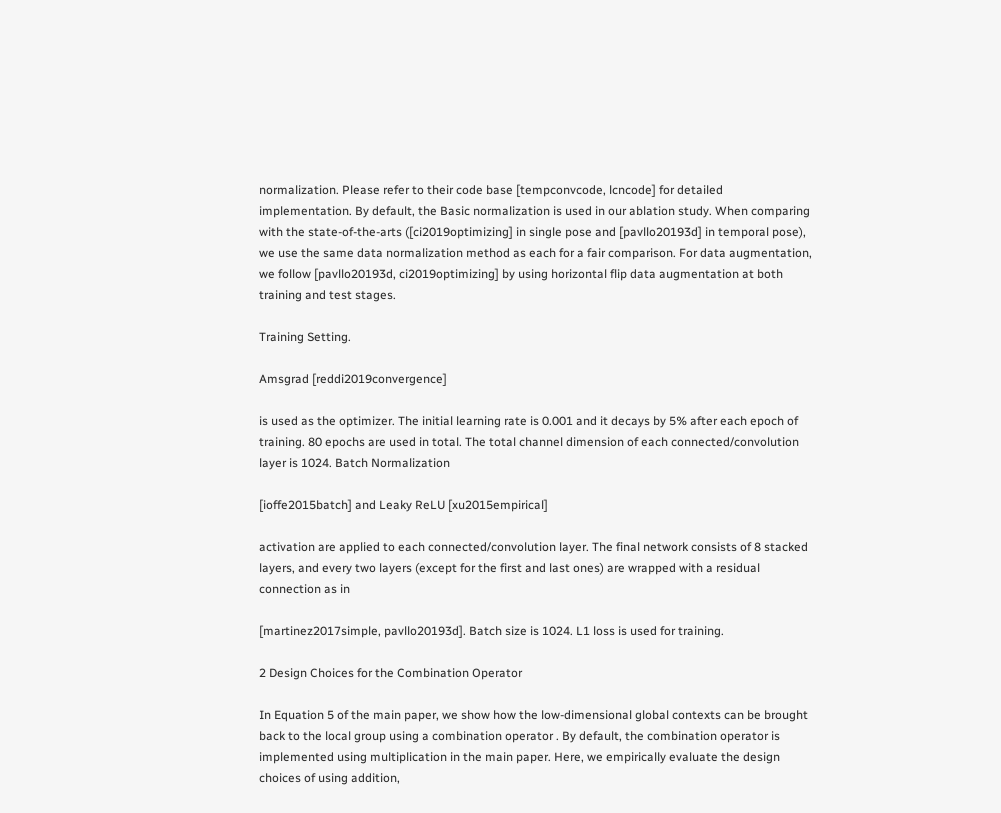normalization. Please refer to their code base [tempconvcode, lcncode] for detailed implementation. By default, the Basic normalization is used in our ablation study. When comparing with the state-of-the-arts ([ci2019optimizing] in single pose and [pavllo20193d] in temporal pose), we use the same data normalization method as each for a fair comparison. For data augmentation, we follow [pavllo20193d, ci2019optimizing] by using horizontal flip data augmentation at both training and test stages.

Training Setting.

Amsgrad [reddi2019convergence]

is used as the optimizer. The initial learning rate is 0.001 and it decays by 5% after each epoch of training. 80 epochs are used in total. The total channel dimension of each connected/convolution layer is 1024. Batch Normalization

[ioffe2015batch] and Leaky ReLU [xu2015empirical]

activation are applied to each connected/convolution layer. The final network consists of 8 stacked layers, and every two layers (except for the first and last ones) are wrapped with a residual connection as in

[martinez2017simple, pavllo20193d]. Batch size is 1024. L1 loss is used for training.

2 Design Choices for the Combination Operator

In Equation 5 of the main paper, we show how the low-dimensional global contexts can be brought back to the local group using a combination operator . By default, the combination operator is implemented using multiplication in the main paper. Here, we empirically evaluate the design choices of using addition,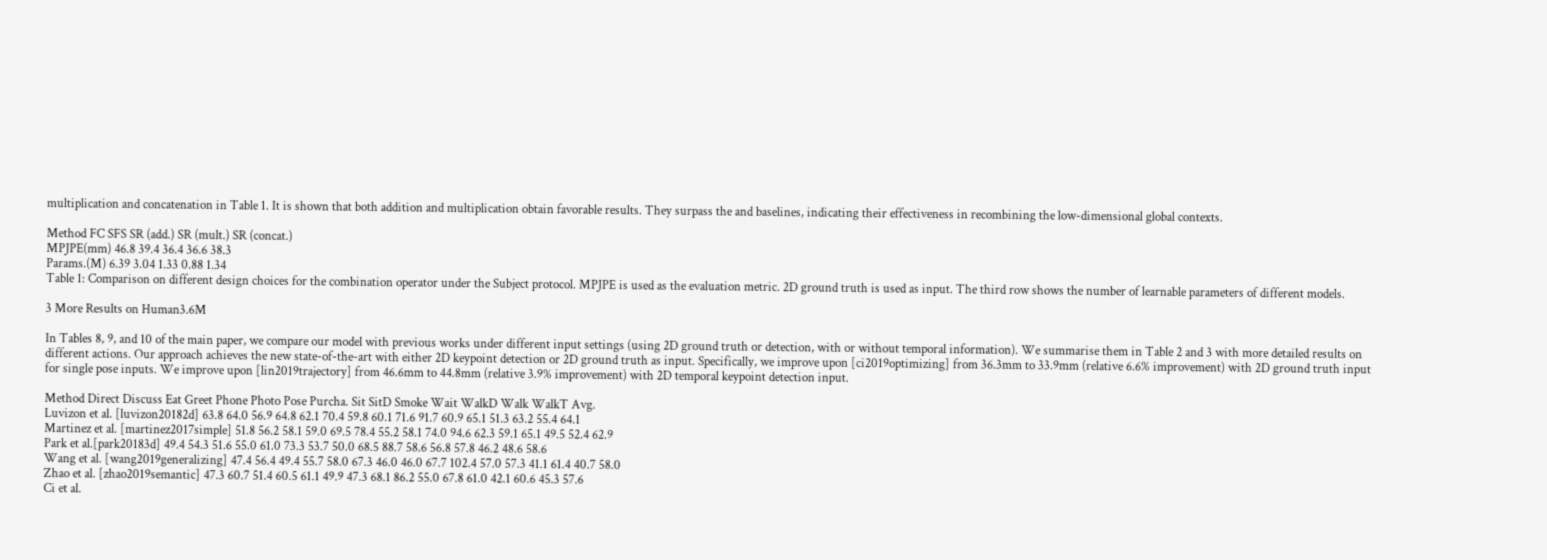multiplication and concatenation in Table 1. It is shown that both addition and multiplication obtain favorable results. They surpass the and baselines, indicating their effectiveness in recombining the low-dimensional global contexts.

Method FC SFS SR (add.) SR (mult.) SR (concat.)
MPJPE(mm) 46.8 39.4 36.4 36.6 38.3
Params.(M) 6.39 3.04 1.33 0.88 1.34
Table 1: Comparison on different design choices for the combination operator under the Subject protocol. MPJPE is used as the evaluation metric. 2D ground truth is used as input. The third row shows the number of learnable parameters of different models.

3 More Results on Human3.6M

In Tables 8, 9, and 10 of the main paper, we compare our model with previous works under different input settings (using 2D ground truth or detection, with or without temporal information). We summarise them in Table 2 and 3 with more detailed results on different actions. Our approach achieves the new state-of-the-art with either 2D keypoint detection or 2D ground truth as input. Specifically, we improve upon [ci2019optimizing] from 36.3mm to 33.9mm (relative 6.6% improvement) with 2D ground truth input for single pose inputs. We improve upon [lin2019trajectory] from 46.6mm to 44.8mm (relative 3.9% improvement) with 2D temporal keypoint detection input.

Method Direct Discuss Eat Greet Phone Photo Pose Purcha. Sit SitD Smoke Wait WalkD Walk WalkT Avg.
Luvizon et al. [luvizon20182d] 63.8 64.0 56.9 64.8 62.1 70.4 59.8 60.1 71.6 91.7 60.9 65.1 51.3 63.2 55.4 64.1
Martinez et al. [martinez2017simple] 51.8 56.2 58.1 59.0 69.5 78.4 55.2 58.1 74.0 94.6 62.3 59.1 65.1 49.5 52.4 62.9
Park et al.[park20183d] 49.4 54.3 51.6 55.0 61.0 73.3 53.7 50.0 68.5 88.7 58.6 56.8 57.8 46.2 48.6 58.6
Wang et al. [wang2019generalizing] 47.4 56.4 49.4 55.7 58.0 67.3 46.0 46.0 67.7 102.4 57.0 57.3 41.1 61.4 40.7 58.0
Zhao et al. [zhao2019semantic] 47.3 60.7 51.4 60.5 61.1 49.9 47.3 68.1 86.2 55.0 67.8 61.0 42.1 60.6 45.3 57.6
Ci et al.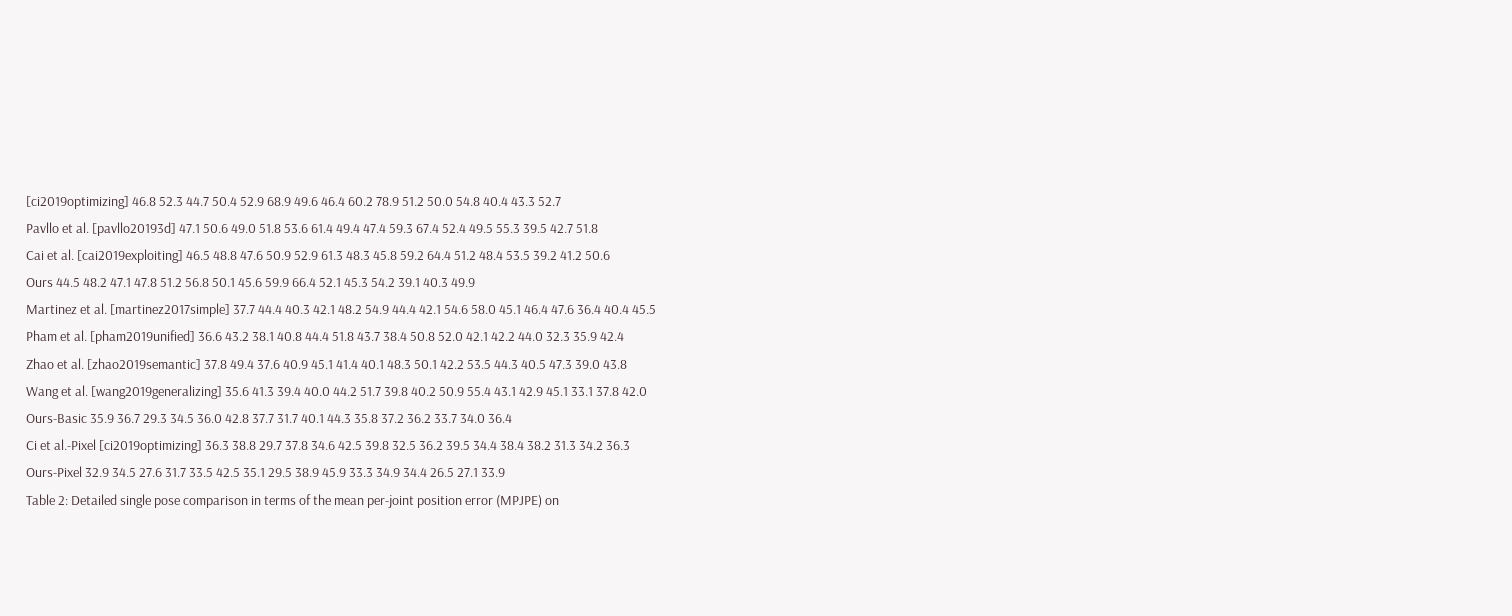[ci2019optimizing] 46.8 52.3 44.7 50.4 52.9 68.9 49.6 46.4 60.2 78.9 51.2 50.0 54.8 40.4 43.3 52.7
Pavllo et al. [pavllo20193d] 47.1 50.6 49.0 51.8 53.6 61.4 49.4 47.4 59.3 67.4 52.4 49.5 55.3 39.5 42.7 51.8
Cai et al. [cai2019exploiting] 46.5 48.8 47.6 50.9 52.9 61.3 48.3 45.8 59.2 64.4 51.2 48.4 53.5 39.2 41.2 50.6
Ours 44.5 48.2 47.1 47.8 51.2 56.8 50.1 45.6 59.9 66.4 52.1 45.3 54.2 39.1 40.3 49.9
Martinez et al. [martinez2017simple] 37.7 44.4 40.3 42.1 48.2 54.9 44.4 42.1 54.6 58.0 45.1 46.4 47.6 36.4 40.4 45.5
Pham et al. [pham2019unified] 36.6 43.2 38.1 40.8 44.4 51.8 43.7 38.4 50.8 52.0 42.1 42.2 44.0 32.3 35.9 42.4
Zhao et al. [zhao2019semantic] 37.8 49.4 37.6 40.9 45.1 41.4 40.1 48.3 50.1 42.2 53.5 44.3 40.5 47.3 39.0 43.8
Wang et al. [wang2019generalizing] 35.6 41.3 39.4 40.0 44.2 51.7 39.8 40.2 50.9 55.4 43.1 42.9 45.1 33.1 37.8 42.0
Ours-Basic 35.9 36.7 29.3 34.5 36.0 42.8 37.7 31.7 40.1 44.3 35.8 37.2 36.2 33.7 34.0 36.4
Ci et al.-Pixel [ci2019optimizing] 36.3 38.8 29.7 37.8 34.6 42.5 39.8 32.5 36.2 39.5 34.4 38.4 38.2 31.3 34.2 36.3
Ours-Pixel 32.9 34.5 27.6 31.7 33.5 42.5 35.1 29.5 38.9 45.9 33.3 34.9 34.4 26.5 27.1 33.9
Table 2: Detailed single pose comparison in terms of the mean per-joint position error (MPJPE) on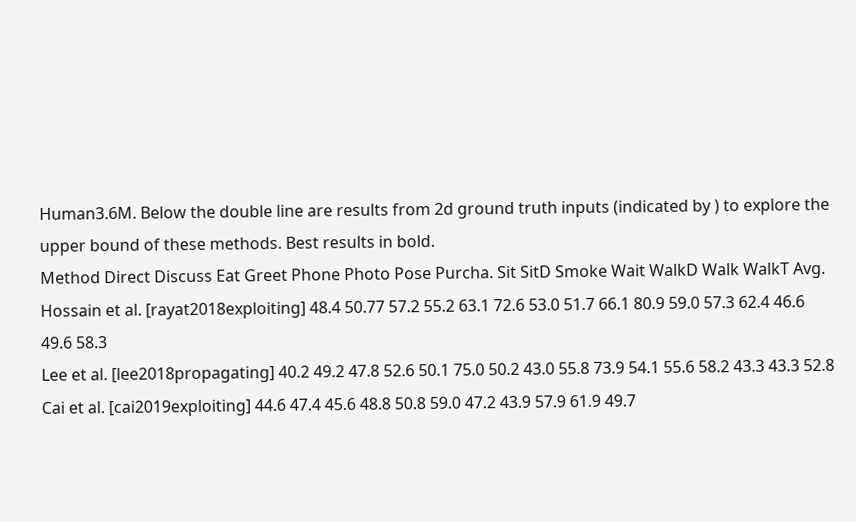Human3.6M. Below the double line are results from 2d ground truth inputs (indicated by ) to explore the upper bound of these methods. Best results in bold.
Method Direct Discuss Eat Greet Phone Photo Pose Purcha. Sit SitD Smoke Wait WalkD Walk WalkT Avg.
Hossain et al. [rayat2018exploiting] 48.4 50.77 57.2 55.2 63.1 72.6 53.0 51.7 66.1 80.9 59.0 57.3 62.4 46.6 49.6 58.3
Lee et al. [lee2018propagating] 40.2 49.2 47.8 52.6 50.1 75.0 50.2 43.0 55.8 73.9 54.1 55.6 58.2 43.3 43.3 52.8
Cai et al. [cai2019exploiting] 44.6 47.4 45.6 48.8 50.8 59.0 47.2 43.9 57.9 61.9 49.7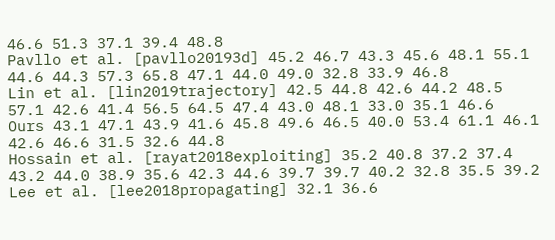46.6 51.3 37.1 39.4 48.8
Pavllo et al. [pavllo20193d] 45.2 46.7 43.3 45.6 48.1 55.1 44.6 44.3 57.3 65.8 47.1 44.0 49.0 32.8 33.9 46.8
Lin et al. [lin2019trajectory] 42.5 44.8 42.6 44.2 48.5 57.1 42.6 41.4 56.5 64.5 47.4 43.0 48.1 33.0 35.1 46.6
Ours 43.1 47.1 43.9 41.6 45.8 49.6 46.5 40.0 53.4 61.1 46.1 42.6 46.6 31.5 32.6 44.8
Hossain et al. [rayat2018exploiting] 35.2 40.8 37.2 37.4 43.2 44.0 38.9 35.6 42.3 44.6 39.7 39.7 40.2 32.8 35.5 39.2
Lee et al. [lee2018propagating] 32.1 36.6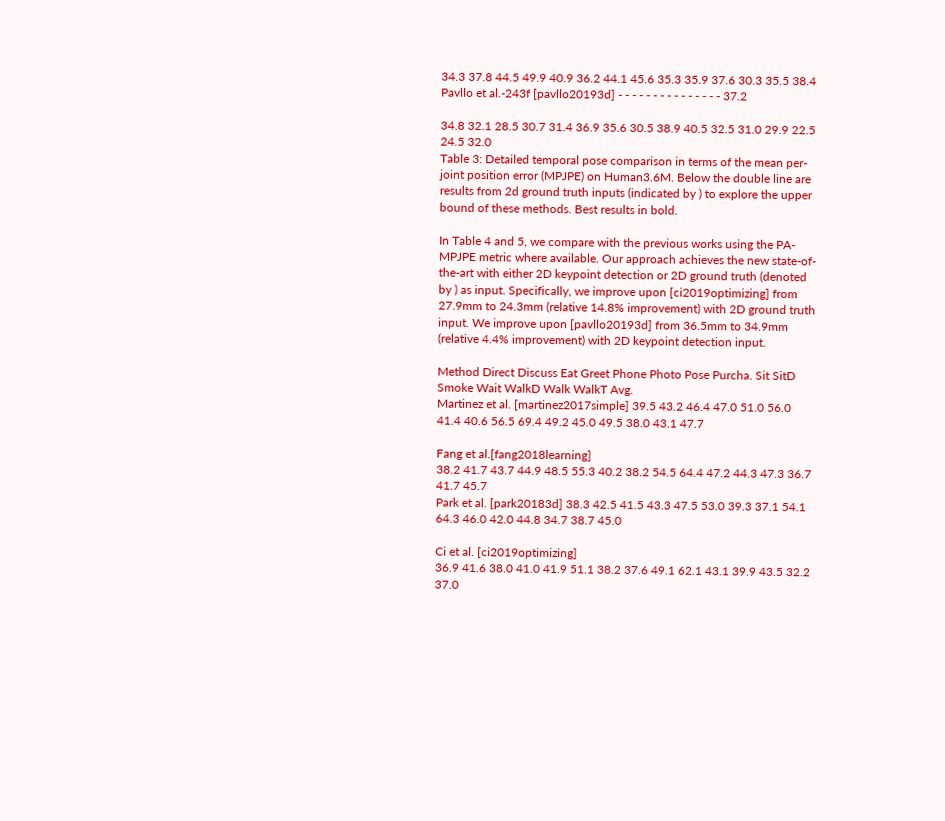34.3 37.8 44.5 49.9 40.9 36.2 44.1 45.6 35.3 35.9 37.6 30.3 35.5 38.4
Pavllo et al.-243f [pavllo20193d] - - - - - - - - - - - - - - - 37.2

34.8 32.1 28.5 30.7 31.4 36.9 35.6 30.5 38.9 40.5 32.5 31.0 29.9 22.5 24.5 32.0
Table 3: Detailed temporal pose comparison in terms of the mean per-joint position error (MPJPE) on Human3.6M. Below the double line are results from 2d ground truth inputs (indicated by ) to explore the upper bound of these methods. Best results in bold.

In Table 4 and 5, we compare with the previous works using the PA-MPJPE metric where available. Our approach achieves the new state-of-the-art with either 2D keypoint detection or 2D ground truth (denoted by ) as input. Specifically, we improve upon [ci2019optimizing] from 27.9mm to 24.3mm (relative 14.8% improvement) with 2D ground truth input. We improve upon [pavllo20193d] from 36.5mm to 34.9mm (relative 4.4% improvement) with 2D keypoint detection input.

Method Direct Discuss Eat Greet Phone Photo Pose Purcha. Sit SitD Smoke Wait WalkD Walk WalkT Avg.
Martinez et al. [martinez2017simple] 39.5 43.2 46.4 47.0 51.0 56.0 41.4 40.6 56.5 69.4 49.2 45.0 49.5 38.0 43.1 47.7

Fang et al.[fang2018learning]
38.2 41.7 43.7 44.9 48.5 55.3 40.2 38.2 54.5 64.4 47.2 44.3 47.3 36.7 41.7 45.7
Park et al. [park20183d] 38.3 42.5 41.5 43.3 47.5 53.0 39.3 37.1 54.1 64.3 46.0 42.0 44.8 34.7 38.7 45.0

Ci et al. [ci2019optimizing]
36.9 41.6 38.0 41.0 41.9 51.1 38.2 37.6 49.1 62.1 43.1 39.9 43.5 32.2 37.0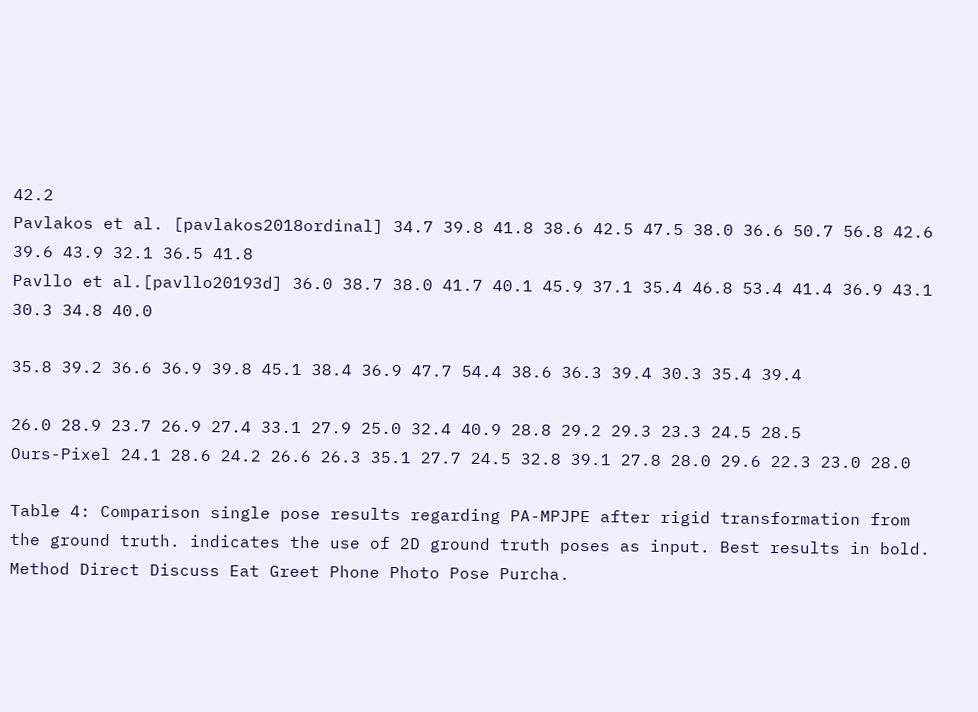42.2
Pavlakos et al. [pavlakos2018ordinal] 34.7 39.8 41.8 38.6 42.5 47.5 38.0 36.6 50.7 56.8 42.6 39.6 43.9 32.1 36.5 41.8
Pavllo et al.[pavllo20193d] 36.0 38.7 38.0 41.7 40.1 45.9 37.1 35.4 46.8 53.4 41.4 36.9 43.1 30.3 34.8 40.0

35.8 39.2 36.6 36.9 39.8 45.1 38.4 36.9 47.7 54.4 38.6 36.3 39.4 30.3 35.4 39.4

26.0 28.9 23.7 26.9 27.4 33.1 27.9 25.0 32.4 40.9 28.8 29.2 29.3 23.3 24.5 28.5
Ours-Pixel 24.1 28.6 24.2 26.6 26.3 35.1 27.7 24.5 32.8 39.1 27.8 28.0 29.6 22.3 23.0 28.0

Table 4: Comparison single pose results regarding PA-MPJPE after rigid transformation from the ground truth. indicates the use of 2D ground truth poses as input. Best results in bold.
Method Direct Discuss Eat Greet Phone Photo Pose Purcha.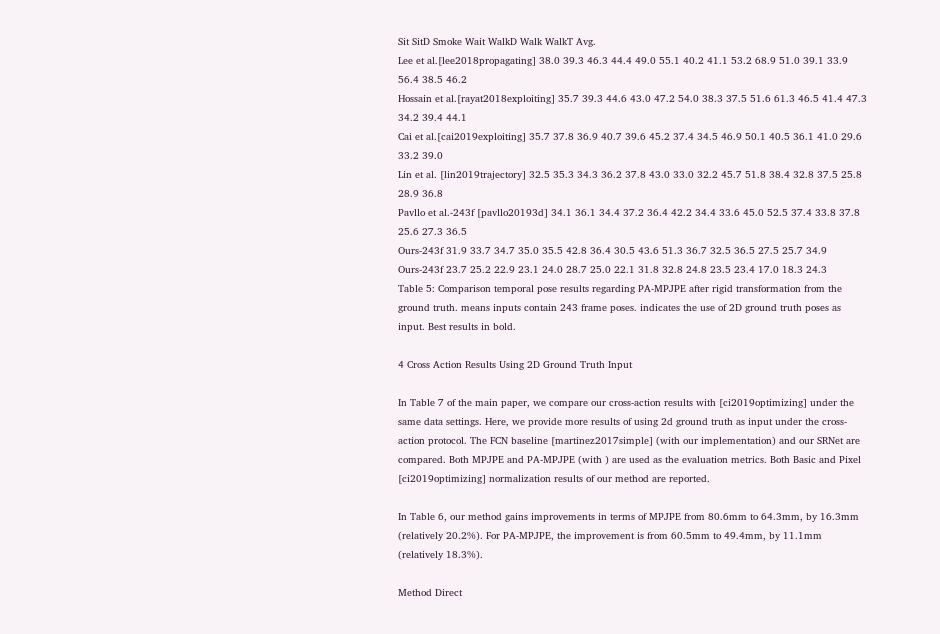Sit SitD Smoke Wait WalkD Walk WalkT Avg.
Lee et al.[lee2018propagating] 38.0 39.3 46.3 44.4 49.0 55.1 40.2 41.1 53.2 68.9 51.0 39.1 33.9 56.4 38.5 46.2
Hossain et al.[rayat2018exploiting] 35.7 39.3 44.6 43.0 47.2 54.0 38.3 37.5 51.6 61.3 46.5 41.4 47.3 34.2 39.4 44.1
Cai et al.[cai2019exploiting] 35.7 37.8 36.9 40.7 39.6 45.2 37.4 34.5 46.9 50.1 40.5 36.1 41.0 29.6 33.2 39.0
Lin et al. [lin2019trajectory] 32.5 35.3 34.3 36.2 37.8 43.0 33.0 32.2 45.7 51.8 38.4 32.8 37.5 25.8 28.9 36.8
Pavllo et al.-243f [pavllo20193d] 34.1 36.1 34.4 37.2 36.4 42.2 34.4 33.6 45.0 52.5 37.4 33.8 37.8 25.6 27.3 36.5
Ours-243f 31.9 33.7 34.7 35.0 35.5 42.8 36.4 30.5 43.6 51.3 36.7 32.5 36.5 27.5 25.7 34.9
Ours-243f 23.7 25.2 22.9 23.1 24.0 28.7 25.0 22.1 31.8 32.8 24.8 23.5 23.4 17.0 18.3 24.3
Table 5: Comparison temporal pose results regarding PA-MPJPE after rigid transformation from the ground truth. means inputs contain 243 frame poses. indicates the use of 2D ground truth poses as input. Best results in bold.

4 Cross Action Results Using 2D Ground Truth Input

In Table 7 of the main paper, we compare our cross-action results with [ci2019optimizing] under the same data settings. Here, we provide more results of using 2d ground truth as input under the cross-action protocol. The FCN baseline [martinez2017simple] (with our implementation) and our SRNet are compared. Both MPJPE and PA-MPJPE (with ) are used as the evaluation metrics. Both Basic and Pixel [ci2019optimizing] normalization results of our method are reported.

In Table 6, our method gains improvements in terms of MPJPE from 80.6mm to 64.3mm, by 16.3mm (relatively 20.2%). For PA-MPJPE, the improvement is from 60.5mm to 49.4mm, by 11.1mm (relatively 18.3%).

Method Direct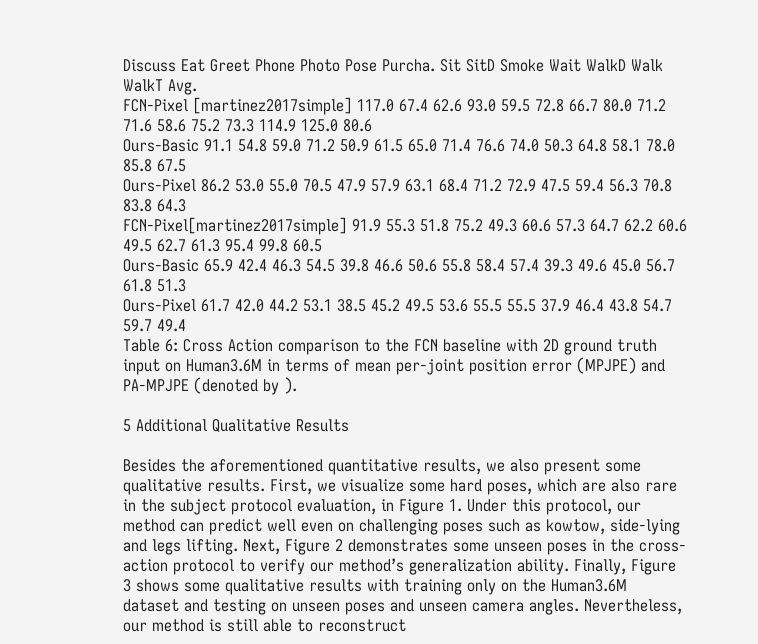Discuss Eat Greet Phone Photo Pose Purcha. Sit SitD Smoke Wait WalkD Walk WalkT Avg.
FCN-Pixel [martinez2017simple] 117.0 67.4 62.6 93.0 59.5 72.8 66.7 80.0 71.2 71.6 58.6 75.2 73.3 114.9 125.0 80.6
Ours-Basic 91.1 54.8 59.0 71.2 50.9 61.5 65.0 71.4 76.6 74.0 50.3 64.8 58.1 78.0 85.8 67.5
Ours-Pixel 86.2 53.0 55.0 70.5 47.9 57.9 63.1 68.4 71.2 72.9 47.5 59.4 56.3 70.8 83.8 64.3
FCN-Pixel[martinez2017simple] 91.9 55.3 51.8 75.2 49.3 60.6 57.3 64.7 62.2 60.6 49.5 62.7 61.3 95.4 99.8 60.5
Ours-Basic 65.9 42.4 46.3 54.5 39.8 46.6 50.6 55.8 58.4 57.4 39.3 49.6 45.0 56.7 61.8 51.3
Ours-Pixel 61.7 42.0 44.2 53.1 38.5 45.2 49.5 53.6 55.5 55.5 37.9 46.4 43.8 54.7 59.7 49.4
Table 6: Cross Action comparison to the FCN baseline with 2D ground truth input on Human3.6M in terms of mean per-joint position error (MPJPE) and PA-MPJPE (denoted by ).

5 Additional Qualitative Results

Besides the aforementioned quantitative results, we also present some qualitative results. First, we visualize some hard poses, which are also rare in the subject protocol evaluation, in Figure 1. Under this protocol, our method can predict well even on challenging poses such as kowtow, side-lying and legs lifting. Next, Figure 2 demonstrates some unseen poses in the cross-action protocol to verify our method’s generalization ability. Finally, Figure 3 shows some qualitative results with training only on the Human3.6M dataset and testing on unseen poses and unseen camera angles. Nevertheless, our method is still able to reconstruct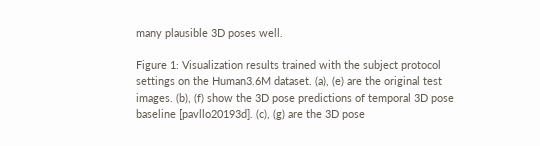many plausible 3D poses well.

Figure 1: Visualization results trained with the subject protocol settings on the Human3.6M dataset. (a), (e) are the original test images. (b), (f) show the 3D pose predictions of temporal 3D pose baseline [pavllo20193d]. (c), (g) are the 3D pose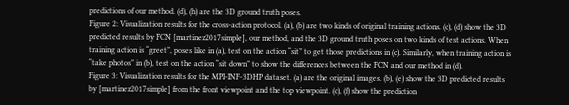predictions of our method. (d), (h) are the 3D ground truth poses.
Figure 2: Visualization results for the cross-action protocol. (a), (b) are two kinds of original training actions. (c), (d) show the 3D predicted results by FCN [martinez2017simple], our method, and the 3D ground truth poses on two kinds of test actions. When training action is “greet”, poses like in (a), test on the action “sit” to get those predictions in (c). Similarly, when training action is “take photos” in (b), test on the action “sit down” to show the differences between the FCN and our method in (d).
Figure 3: Visualization results for the MPI-INF-3DHP dataset. (a) are the original images. (b), (e) show the 3D predicted results by [martinez2017simple] from the front viewpoint and the top viewpoint. (c), (f) show the prediction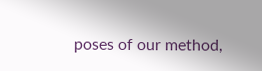poses of our method,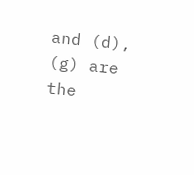and (d), (g) are the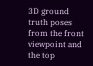3D ground truth poses from the front viewpoint and the top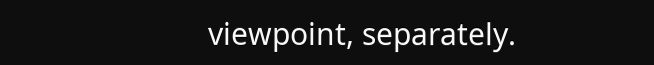viewpoint, separately.